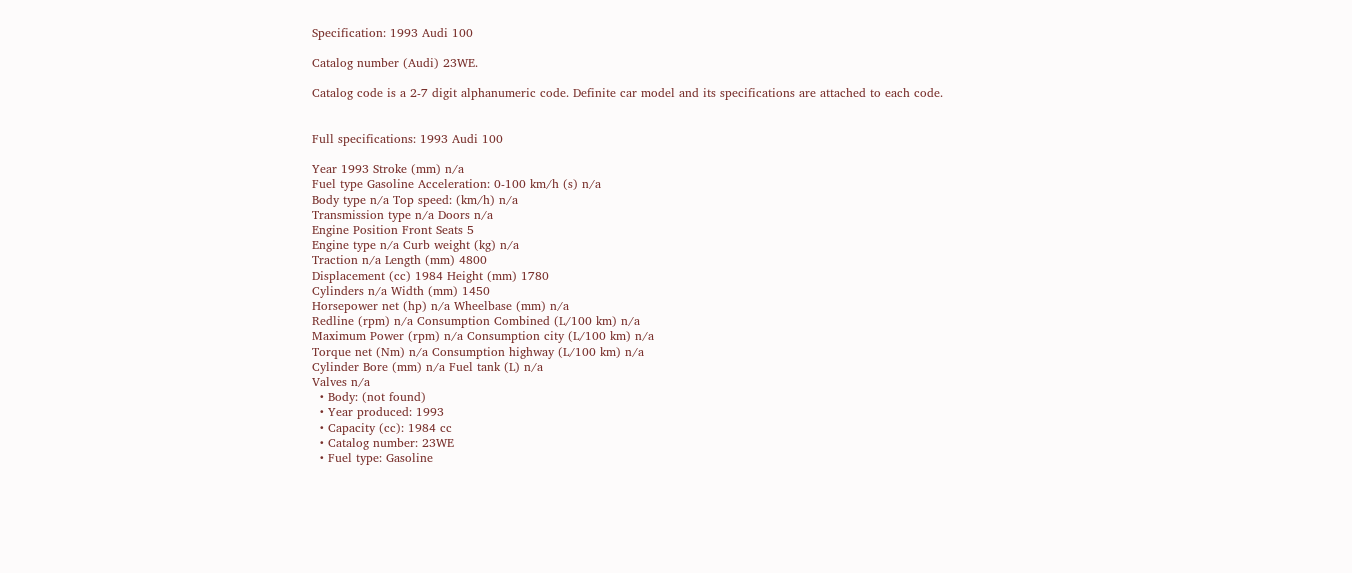Specification: 1993 Audi 100

Catalog number (Audi) 23WE.

Catalog code is a 2-7 digit alphanumeric code. Definite car model and its specifications are attached to each code.


Full specifications: 1993 Audi 100

Year 1993 Stroke (mm) n/a
Fuel type Gasoline Acceleration: 0-100 km/h (s) n/a
Body type n/a Top speed: (km/h) n/a
Transmission type n/a Doors n/a
Engine Position Front Seats 5
Engine type n/a Curb weight (kg) n/a
Traction n/a Length (mm) 4800
Displacement (cc) 1984 Height (mm) 1780
Cylinders n/a Width (mm) 1450
Horsepower net (hp) n/a Wheelbase (mm) n/a
Redline (rpm) n/a Consumption Combined (L/100 km) n/a
Maximum Power (rpm) n/a Consumption city (L/100 km) n/a
Torque net (Nm) n/a Consumption highway (L/100 km) n/a
Cylinder Bore (mm) n/a Fuel tank (L) n/a
Valves n/a
  • Body: (not found)
  • Year produced: 1993
  • Capacity (cc): 1984 cc
  • Catalog number: 23WE
  • Fuel type: Gasoline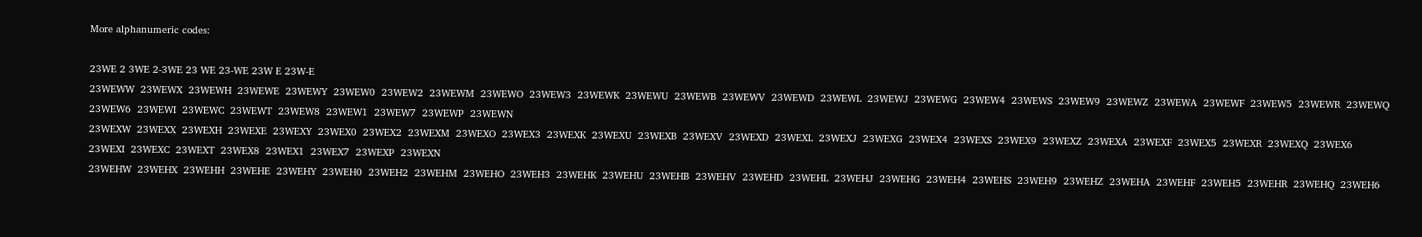More alphanumeric codes:

23WE 2 3WE 2-3WE 23 WE 23-WE 23W E 23W-E
23WEWW  23WEWX  23WEWH  23WEWE  23WEWY  23WEW0  23WEW2  23WEWM  23WEWO  23WEW3  23WEWK  23WEWU  23WEWB  23WEWV  23WEWD  23WEWL  23WEWJ  23WEWG  23WEW4  23WEWS  23WEW9  23WEWZ  23WEWA  23WEWF  23WEW5  23WEWR  23WEWQ  23WEW6  23WEWI  23WEWC  23WEWT  23WEW8  23WEW1  23WEW7  23WEWP  23WEWN
23WEXW  23WEXX  23WEXH  23WEXE  23WEXY  23WEX0  23WEX2  23WEXM  23WEXO  23WEX3  23WEXK  23WEXU  23WEXB  23WEXV  23WEXD  23WEXL  23WEXJ  23WEXG  23WEX4  23WEXS  23WEX9  23WEXZ  23WEXA  23WEXF  23WEX5  23WEXR  23WEXQ  23WEX6  23WEXI  23WEXC  23WEXT  23WEX8  23WEX1  23WEX7  23WEXP  23WEXN
23WEHW  23WEHX  23WEHH  23WEHE  23WEHY  23WEH0  23WEH2  23WEHM  23WEHO  23WEH3  23WEHK  23WEHU  23WEHB  23WEHV  23WEHD  23WEHL  23WEHJ  23WEHG  23WEH4  23WEHS  23WEH9  23WEHZ  23WEHA  23WEHF  23WEH5  23WEHR  23WEHQ  23WEH6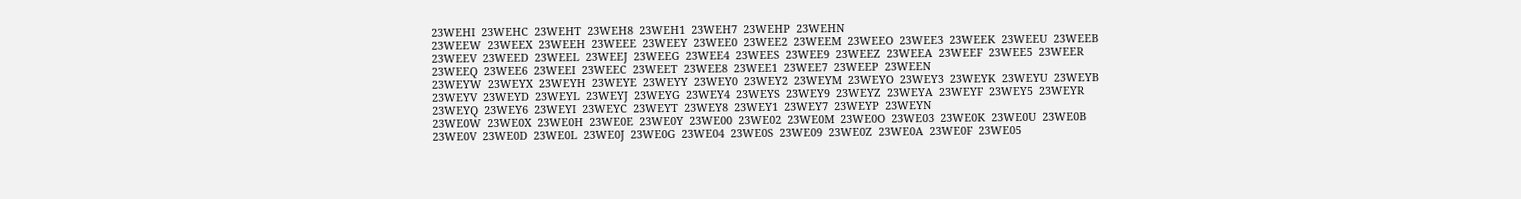23WEHI  23WEHC  23WEHT  23WEH8  23WEH1  23WEH7  23WEHP  23WEHN
23WEEW  23WEEX  23WEEH  23WEEE  23WEEY  23WEE0  23WEE2  23WEEM  23WEEO  23WEE3  23WEEK  23WEEU  23WEEB  23WEEV  23WEED  23WEEL  23WEEJ  23WEEG  23WEE4  23WEES  23WEE9  23WEEZ  23WEEA  23WEEF  23WEE5  23WEER  23WEEQ  23WEE6  23WEEI  23WEEC  23WEET  23WEE8  23WEE1  23WEE7  23WEEP  23WEEN
23WEYW  23WEYX  23WEYH  23WEYE  23WEYY  23WEY0  23WEY2  23WEYM  23WEYO  23WEY3  23WEYK  23WEYU  23WEYB  23WEYV  23WEYD  23WEYL  23WEYJ  23WEYG  23WEY4  23WEYS  23WEY9  23WEYZ  23WEYA  23WEYF  23WEY5  23WEYR  23WEYQ  23WEY6  23WEYI  23WEYC  23WEYT  23WEY8  23WEY1  23WEY7  23WEYP  23WEYN
23WE0W  23WE0X  23WE0H  23WE0E  23WE0Y  23WE00  23WE02  23WE0M  23WE0O  23WE03  23WE0K  23WE0U  23WE0B  23WE0V  23WE0D  23WE0L  23WE0J  23WE0G  23WE04  23WE0S  23WE09  23WE0Z  23WE0A  23WE0F  23WE05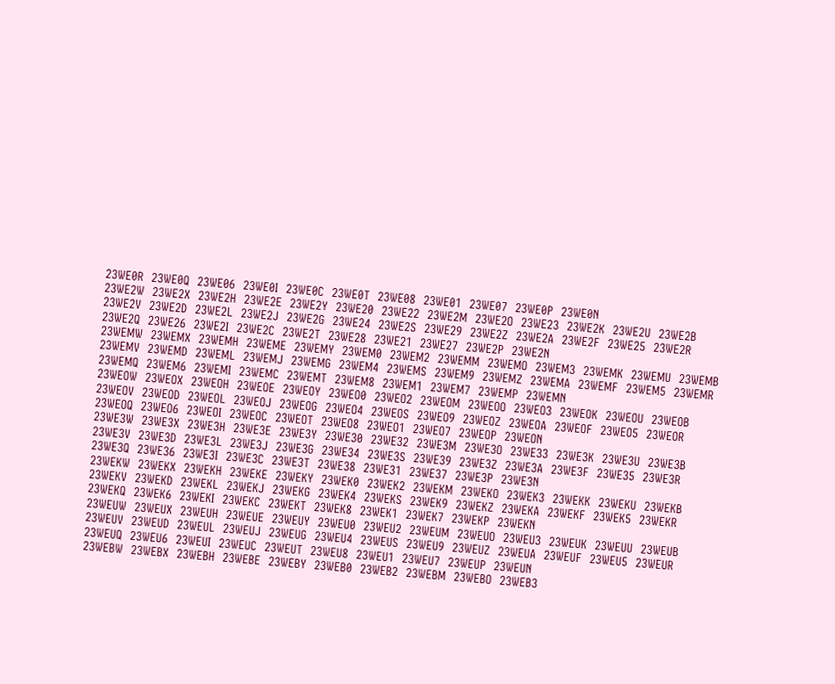23WE0R  23WE0Q  23WE06  23WE0I  23WE0C  23WE0T  23WE08  23WE01  23WE07  23WE0P  23WE0N
23WE2W  23WE2X  23WE2H  23WE2E  23WE2Y  23WE20  23WE22  23WE2M  23WE2O  23WE23  23WE2K  23WE2U  23WE2B  23WE2V  23WE2D  23WE2L  23WE2J  23WE2G  23WE24  23WE2S  23WE29  23WE2Z  23WE2A  23WE2F  23WE25  23WE2R  23WE2Q  23WE26  23WE2I  23WE2C  23WE2T  23WE28  23WE21  23WE27  23WE2P  23WE2N
23WEMW  23WEMX  23WEMH  23WEME  23WEMY  23WEM0  23WEM2  23WEMM  23WEMO  23WEM3  23WEMK  23WEMU  23WEMB  23WEMV  23WEMD  23WEML  23WEMJ  23WEMG  23WEM4  23WEMS  23WEM9  23WEMZ  23WEMA  23WEMF  23WEM5  23WEMR  23WEMQ  23WEM6  23WEMI  23WEMC  23WEMT  23WEM8  23WEM1  23WEM7  23WEMP  23WEMN
23WEOW  23WEOX  23WEOH  23WEOE  23WEOY  23WEO0  23WEO2  23WEOM  23WEOO  23WEO3  23WEOK  23WEOU  23WEOB  23WEOV  23WEOD  23WEOL  23WEOJ  23WEOG  23WEO4  23WEOS  23WEO9  23WEOZ  23WEOA  23WEOF  23WEO5  23WEOR  23WEOQ  23WEO6  23WEOI  23WEOC  23WEOT  23WEO8  23WEO1  23WEO7  23WEOP  23WEON
23WE3W  23WE3X  23WE3H  23WE3E  23WE3Y  23WE30  23WE32  23WE3M  23WE3O  23WE33  23WE3K  23WE3U  23WE3B  23WE3V  23WE3D  23WE3L  23WE3J  23WE3G  23WE34  23WE3S  23WE39  23WE3Z  23WE3A  23WE3F  23WE35  23WE3R  23WE3Q  23WE36  23WE3I  23WE3C  23WE3T  23WE38  23WE31  23WE37  23WE3P  23WE3N
23WEKW  23WEKX  23WEKH  23WEKE  23WEKY  23WEK0  23WEK2  23WEKM  23WEKO  23WEK3  23WEKK  23WEKU  23WEKB  23WEKV  23WEKD  23WEKL  23WEKJ  23WEKG  23WEK4  23WEKS  23WEK9  23WEKZ  23WEKA  23WEKF  23WEK5  23WEKR  23WEKQ  23WEK6  23WEKI  23WEKC  23WEKT  23WEK8  23WEK1  23WEK7  23WEKP  23WEKN
23WEUW  23WEUX  23WEUH  23WEUE  23WEUY  23WEU0  23WEU2  23WEUM  23WEUO  23WEU3  23WEUK  23WEUU  23WEUB  23WEUV  23WEUD  23WEUL  23WEUJ  23WEUG  23WEU4  23WEUS  23WEU9  23WEUZ  23WEUA  23WEUF  23WEU5  23WEUR  23WEUQ  23WEU6  23WEUI  23WEUC  23WEUT  23WEU8  23WEU1  23WEU7  23WEUP  23WEUN
23WEBW  23WEBX  23WEBH  23WEBE  23WEBY  23WEB0  23WEB2  23WEBM  23WEBO  23WEB3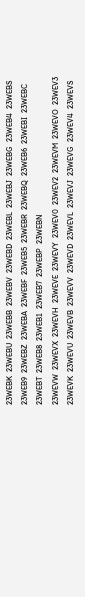23WEBK  23WEBU  23WEBB  23WEBV  23WEBD  23WEBL  23WEBJ  23WEBG  23WEB4  23WEBS  23WEB9  23WEBZ  23WEBA  23WEBF  23WEB5  23WEBR  23WEBQ  23WEB6  23WEBI  23WEBC  23WEBT  23WEB8  23WEB1  23WEB7  23WEBP  23WEBN
23WEVW  23WEVX  23WEVH  23WEVE  23WEVY  23WEV0  23WEV2  23WEVM  23WEVO  23WEV3  23WEVK  23WEVU  23WEVB  23WEVV  23WEVD  23WEVL  23WEVJ  23WEVG  23WEV4  23WEVS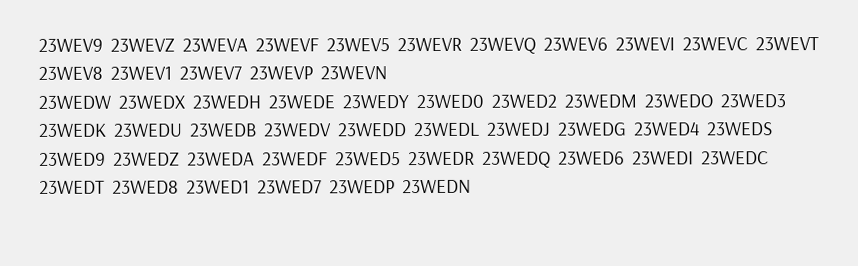23WEV9  23WEVZ  23WEVA  23WEVF  23WEV5  23WEVR  23WEVQ  23WEV6  23WEVI  23WEVC  23WEVT  23WEV8  23WEV1  23WEV7  23WEVP  23WEVN
23WEDW  23WEDX  23WEDH  23WEDE  23WEDY  23WED0  23WED2  23WEDM  23WEDO  23WED3  23WEDK  23WEDU  23WEDB  23WEDV  23WEDD  23WEDL  23WEDJ  23WEDG  23WED4  23WEDS  23WED9  23WEDZ  23WEDA  23WEDF  23WED5  23WEDR  23WEDQ  23WED6  23WEDI  23WEDC  23WEDT  23WED8  23WED1  23WED7  23WEDP  23WEDN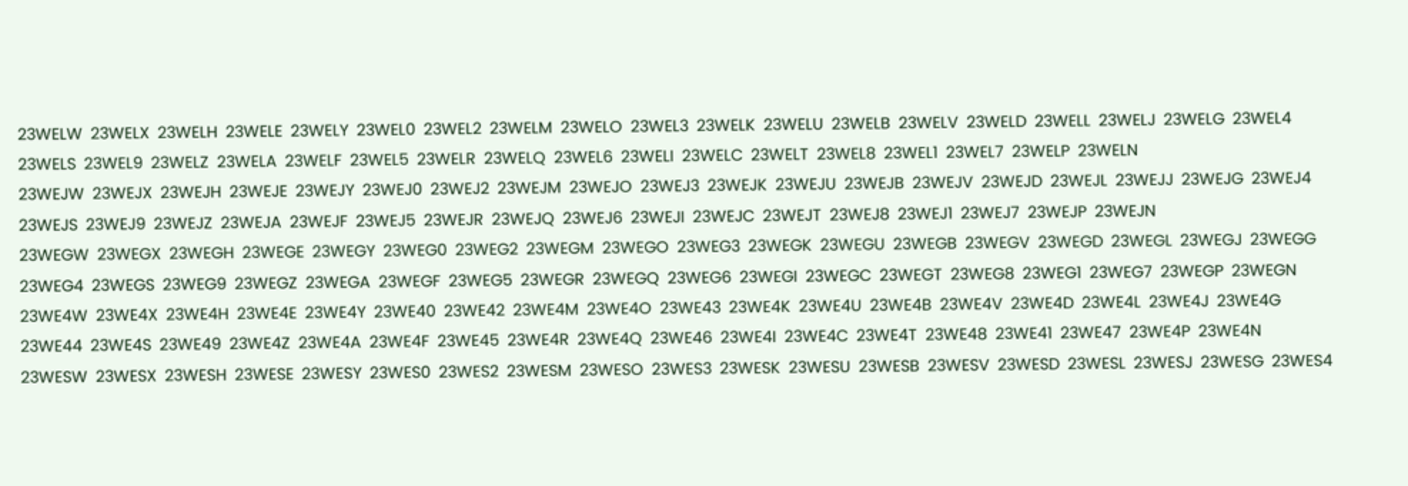23WELW  23WELX  23WELH  23WELE  23WELY  23WEL0  23WEL2  23WELM  23WELO  23WEL3  23WELK  23WELU  23WELB  23WELV  23WELD  23WELL  23WELJ  23WELG  23WEL4  23WELS  23WEL9  23WELZ  23WELA  23WELF  23WEL5  23WELR  23WELQ  23WEL6  23WELI  23WELC  23WELT  23WEL8  23WEL1  23WEL7  23WELP  23WELN
23WEJW  23WEJX  23WEJH  23WEJE  23WEJY  23WEJ0  23WEJ2  23WEJM  23WEJO  23WEJ3  23WEJK  23WEJU  23WEJB  23WEJV  23WEJD  23WEJL  23WEJJ  23WEJG  23WEJ4  23WEJS  23WEJ9  23WEJZ  23WEJA  23WEJF  23WEJ5  23WEJR  23WEJQ  23WEJ6  23WEJI  23WEJC  23WEJT  23WEJ8  23WEJ1  23WEJ7  23WEJP  23WEJN
23WEGW  23WEGX  23WEGH  23WEGE  23WEGY  23WEG0  23WEG2  23WEGM  23WEGO  23WEG3  23WEGK  23WEGU  23WEGB  23WEGV  23WEGD  23WEGL  23WEGJ  23WEGG  23WEG4  23WEGS  23WEG9  23WEGZ  23WEGA  23WEGF  23WEG5  23WEGR  23WEGQ  23WEG6  23WEGI  23WEGC  23WEGT  23WEG8  23WEG1  23WEG7  23WEGP  23WEGN
23WE4W  23WE4X  23WE4H  23WE4E  23WE4Y  23WE40  23WE42  23WE4M  23WE4O  23WE43  23WE4K  23WE4U  23WE4B  23WE4V  23WE4D  23WE4L  23WE4J  23WE4G  23WE44  23WE4S  23WE49  23WE4Z  23WE4A  23WE4F  23WE45  23WE4R  23WE4Q  23WE46  23WE4I  23WE4C  23WE4T  23WE48  23WE41  23WE47  23WE4P  23WE4N
23WESW  23WESX  23WESH  23WESE  23WESY  23WES0  23WES2  23WESM  23WESO  23WES3  23WESK  23WESU  23WESB  23WESV  23WESD  23WESL  23WESJ  23WESG  23WES4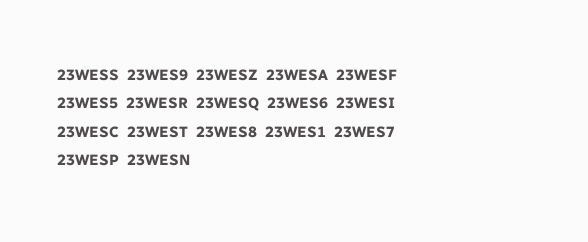23WESS  23WES9  23WESZ  23WESA  23WESF  23WES5  23WESR  23WESQ  23WES6  23WESI  23WESC  23WEST  23WES8  23WES1  23WES7  23WESP  23WESN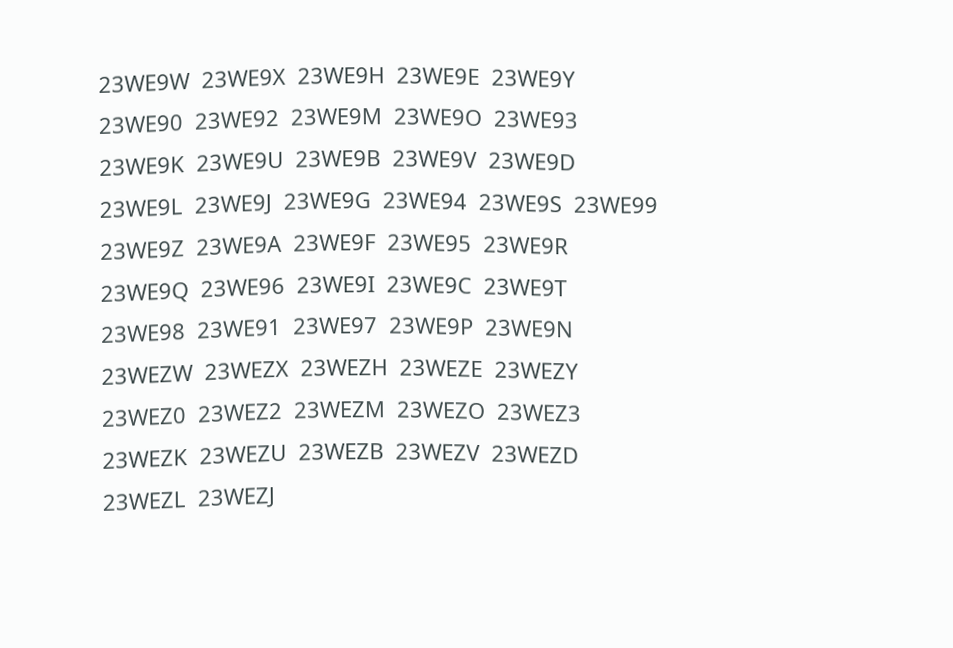23WE9W  23WE9X  23WE9H  23WE9E  23WE9Y  23WE90  23WE92  23WE9M  23WE9O  23WE93  23WE9K  23WE9U  23WE9B  23WE9V  23WE9D  23WE9L  23WE9J  23WE9G  23WE94  23WE9S  23WE99  23WE9Z  23WE9A  23WE9F  23WE95  23WE9R  23WE9Q  23WE96  23WE9I  23WE9C  23WE9T  23WE98  23WE91  23WE97  23WE9P  23WE9N
23WEZW  23WEZX  23WEZH  23WEZE  23WEZY  23WEZ0  23WEZ2  23WEZM  23WEZO  23WEZ3  23WEZK  23WEZU  23WEZB  23WEZV  23WEZD  23WEZL  23WEZJ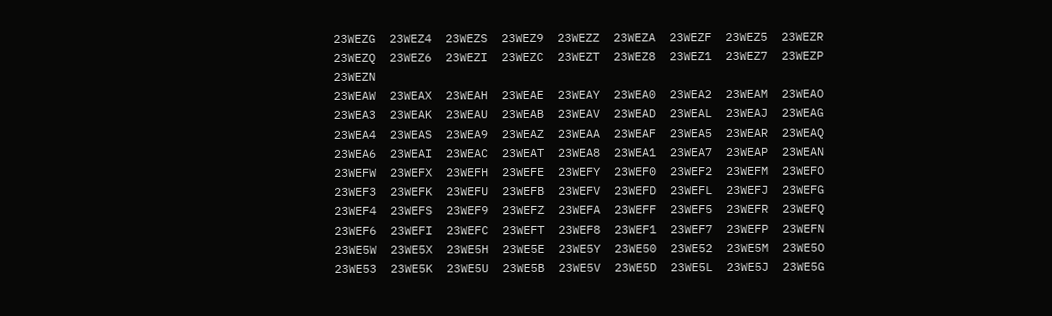23WEZG  23WEZ4  23WEZS  23WEZ9  23WEZZ  23WEZA  23WEZF  23WEZ5  23WEZR  23WEZQ  23WEZ6  23WEZI  23WEZC  23WEZT  23WEZ8  23WEZ1  23WEZ7  23WEZP  23WEZN
23WEAW  23WEAX  23WEAH  23WEAE  23WEAY  23WEA0  23WEA2  23WEAM  23WEAO  23WEA3  23WEAK  23WEAU  23WEAB  23WEAV  23WEAD  23WEAL  23WEAJ  23WEAG  23WEA4  23WEAS  23WEA9  23WEAZ  23WEAA  23WEAF  23WEA5  23WEAR  23WEAQ  23WEA6  23WEAI  23WEAC  23WEAT  23WEA8  23WEA1  23WEA7  23WEAP  23WEAN
23WEFW  23WEFX  23WEFH  23WEFE  23WEFY  23WEF0  23WEF2  23WEFM  23WEFO  23WEF3  23WEFK  23WEFU  23WEFB  23WEFV  23WEFD  23WEFL  23WEFJ  23WEFG  23WEF4  23WEFS  23WEF9  23WEFZ  23WEFA  23WEFF  23WEF5  23WEFR  23WEFQ  23WEF6  23WEFI  23WEFC  23WEFT  23WEF8  23WEF1  23WEF7  23WEFP  23WEFN
23WE5W  23WE5X  23WE5H  23WE5E  23WE5Y  23WE50  23WE52  23WE5M  23WE5O  23WE53  23WE5K  23WE5U  23WE5B  23WE5V  23WE5D  23WE5L  23WE5J  23WE5G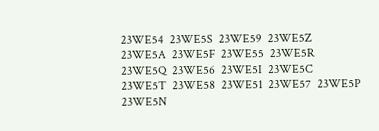23WE54  23WE5S  23WE59  23WE5Z  23WE5A  23WE5F  23WE55  23WE5R  23WE5Q  23WE56  23WE5I  23WE5C  23WE5T  23WE58  23WE51  23WE57  23WE5P  23WE5N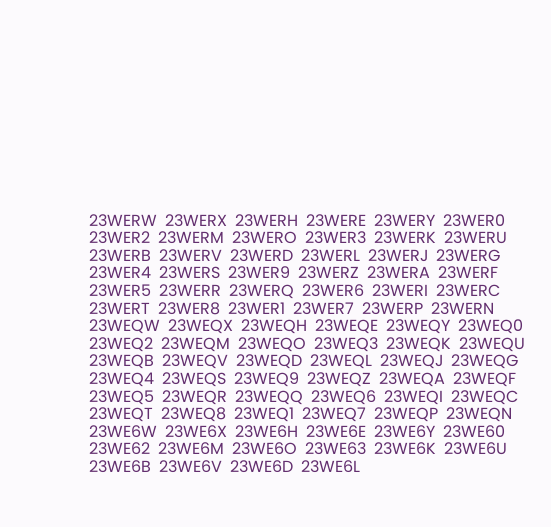23WERW  23WERX  23WERH  23WERE  23WERY  23WER0  23WER2  23WERM  23WERO  23WER3  23WERK  23WERU  23WERB  23WERV  23WERD  23WERL  23WERJ  23WERG  23WER4  23WERS  23WER9  23WERZ  23WERA  23WERF  23WER5  23WERR  23WERQ  23WER6  23WERI  23WERC  23WERT  23WER8  23WER1  23WER7  23WERP  23WERN
23WEQW  23WEQX  23WEQH  23WEQE  23WEQY  23WEQ0  23WEQ2  23WEQM  23WEQO  23WEQ3  23WEQK  23WEQU  23WEQB  23WEQV  23WEQD  23WEQL  23WEQJ  23WEQG  23WEQ4  23WEQS  23WEQ9  23WEQZ  23WEQA  23WEQF  23WEQ5  23WEQR  23WEQQ  23WEQ6  23WEQI  23WEQC  23WEQT  23WEQ8  23WEQ1  23WEQ7  23WEQP  23WEQN
23WE6W  23WE6X  23WE6H  23WE6E  23WE6Y  23WE60  23WE62  23WE6M  23WE6O  23WE63  23WE6K  23WE6U  23WE6B  23WE6V  23WE6D  23WE6L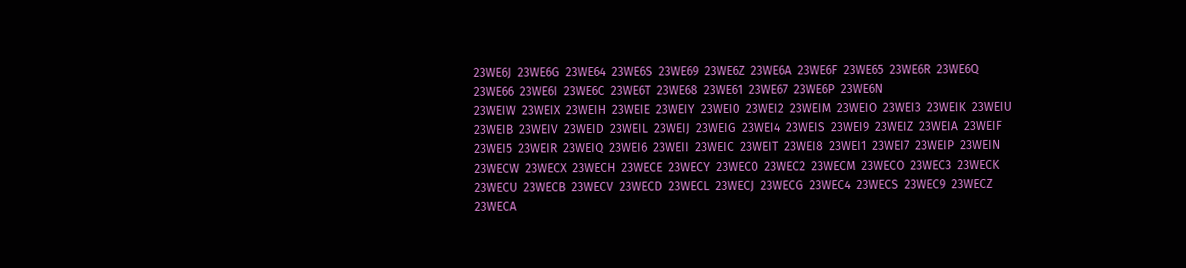23WE6J  23WE6G  23WE64  23WE6S  23WE69  23WE6Z  23WE6A  23WE6F  23WE65  23WE6R  23WE6Q  23WE66  23WE6I  23WE6C  23WE6T  23WE68  23WE61  23WE67  23WE6P  23WE6N
23WEIW  23WEIX  23WEIH  23WEIE  23WEIY  23WEI0  23WEI2  23WEIM  23WEIO  23WEI3  23WEIK  23WEIU  23WEIB  23WEIV  23WEID  23WEIL  23WEIJ  23WEIG  23WEI4  23WEIS  23WEI9  23WEIZ  23WEIA  23WEIF  23WEI5  23WEIR  23WEIQ  23WEI6  23WEII  23WEIC  23WEIT  23WEI8  23WEI1  23WEI7  23WEIP  23WEIN
23WECW  23WECX  23WECH  23WECE  23WECY  23WEC0  23WEC2  23WECM  23WECO  23WEC3  23WECK  23WECU  23WECB  23WECV  23WECD  23WECL  23WECJ  23WECG  23WEC4  23WECS  23WEC9  23WECZ  23WECA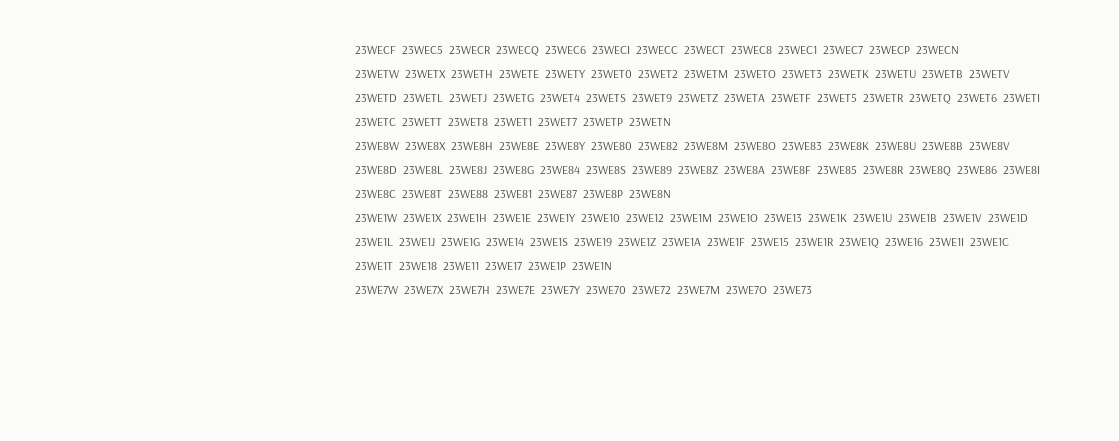23WECF  23WEC5  23WECR  23WECQ  23WEC6  23WECI  23WECC  23WECT  23WEC8  23WEC1  23WEC7  23WECP  23WECN
23WETW  23WETX  23WETH  23WETE  23WETY  23WET0  23WET2  23WETM  23WETO  23WET3  23WETK  23WETU  23WETB  23WETV  23WETD  23WETL  23WETJ  23WETG  23WET4  23WETS  23WET9  23WETZ  23WETA  23WETF  23WET5  23WETR  23WETQ  23WET6  23WETI  23WETC  23WETT  23WET8  23WET1  23WET7  23WETP  23WETN
23WE8W  23WE8X  23WE8H  23WE8E  23WE8Y  23WE80  23WE82  23WE8M  23WE8O  23WE83  23WE8K  23WE8U  23WE8B  23WE8V  23WE8D  23WE8L  23WE8J  23WE8G  23WE84  23WE8S  23WE89  23WE8Z  23WE8A  23WE8F  23WE85  23WE8R  23WE8Q  23WE86  23WE8I  23WE8C  23WE8T  23WE88  23WE81  23WE87  23WE8P  23WE8N
23WE1W  23WE1X  23WE1H  23WE1E  23WE1Y  23WE10  23WE12  23WE1M  23WE1O  23WE13  23WE1K  23WE1U  23WE1B  23WE1V  23WE1D  23WE1L  23WE1J  23WE1G  23WE14  23WE1S  23WE19  23WE1Z  23WE1A  23WE1F  23WE15  23WE1R  23WE1Q  23WE16  23WE1I  23WE1C  23WE1T  23WE18  23WE11  23WE17  23WE1P  23WE1N
23WE7W  23WE7X  23WE7H  23WE7E  23WE7Y  23WE70  23WE72  23WE7M  23WE7O  23WE73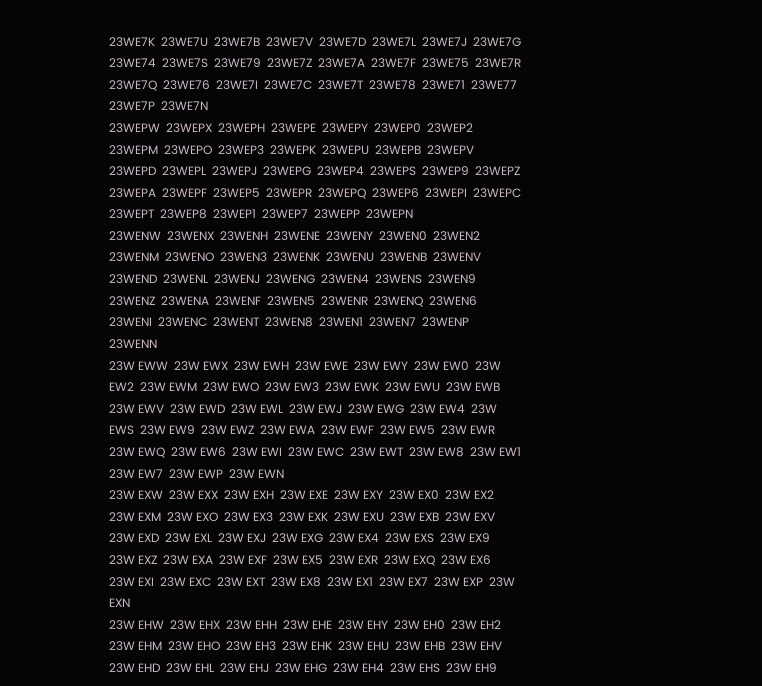23WE7K  23WE7U  23WE7B  23WE7V  23WE7D  23WE7L  23WE7J  23WE7G  23WE74  23WE7S  23WE79  23WE7Z  23WE7A  23WE7F  23WE75  23WE7R  23WE7Q  23WE76  23WE7I  23WE7C  23WE7T  23WE78  23WE71  23WE77  23WE7P  23WE7N
23WEPW  23WEPX  23WEPH  23WEPE  23WEPY  23WEP0  23WEP2  23WEPM  23WEPO  23WEP3  23WEPK  23WEPU  23WEPB  23WEPV  23WEPD  23WEPL  23WEPJ  23WEPG  23WEP4  23WEPS  23WEP9  23WEPZ  23WEPA  23WEPF  23WEP5  23WEPR  23WEPQ  23WEP6  23WEPI  23WEPC  23WEPT  23WEP8  23WEP1  23WEP7  23WEPP  23WEPN
23WENW  23WENX  23WENH  23WENE  23WENY  23WEN0  23WEN2  23WENM  23WENO  23WEN3  23WENK  23WENU  23WENB  23WENV  23WEND  23WENL  23WENJ  23WENG  23WEN4  23WENS  23WEN9  23WENZ  23WENA  23WENF  23WEN5  23WENR  23WENQ  23WEN6  23WENI  23WENC  23WENT  23WEN8  23WEN1  23WEN7  23WENP  23WENN
23W EWW  23W EWX  23W EWH  23W EWE  23W EWY  23W EW0  23W EW2  23W EWM  23W EWO  23W EW3  23W EWK  23W EWU  23W EWB  23W EWV  23W EWD  23W EWL  23W EWJ  23W EWG  23W EW4  23W EWS  23W EW9  23W EWZ  23W EWA  23W EWF  23W EW5  23W EWR  23W EWQ  23W EW6  23W EWI  23W EWC  23W EWT  23W EW8  23W EW1  23W EW7  23W EWP  23W EWN
23W EXW  23W EXX  23W EXH  23W EXE  23W EXY  23W EX0  23W EX2  23W EXM  23W EXO  23W EX3  23W EXK  23W EXU  23W EXB  23W EXV  23W EXD  23W EXL  23W EXJ  23W EXG  23W EX4  23W EXS  23W EX9  23W EXZ  23W EXA  23W EXF  23W EX5  23W EXR  23W EXQ  23W EX6  23W EXI  23W EXC  23W EXT  23W EX8  23W EX1  23W EX7  23W EXP  23W EXN
23W EHW  23W EHX  23W EHH  23W EHE  23W EHY  23W EH0  23W EH2  23W EHM  23W EHO  23W EH3  23W EHK  23W EHU  23W EHB  23W EHV  23W EHD  23W EHL  23W EHJ  23W EHG  23W EH4  23W EHS  23W EH9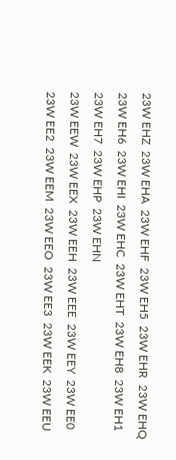23W EHZ  23W EHA  23W EHF  23W EH5  23W EHR  23W EHQ  23W EH6  23W EHI  23W EHC  23W EHT  23W EH8  23W EH1  23W EH7  23W EHP  23W EHN
23W EEW  23W EEX  23W EEH  23W EEE  23W EEY  23W EE0  23W EE2  23W EEM  23W EEO  23W EE3  23W EEK  23W EEU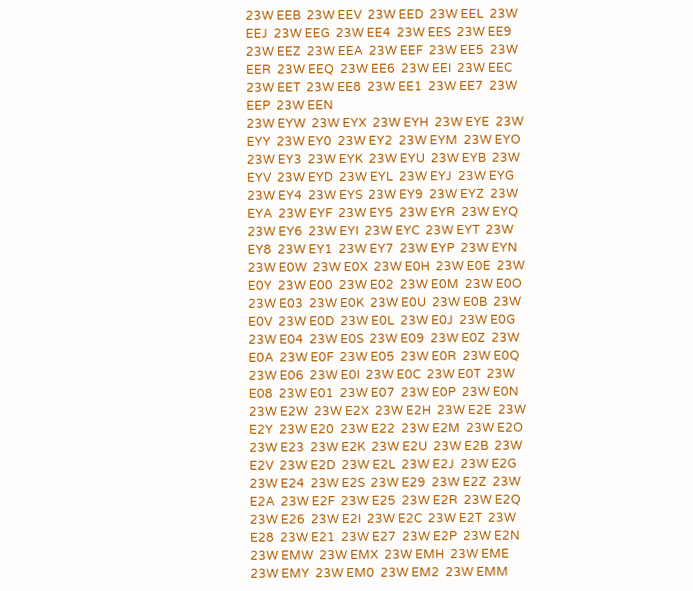23W EEB  23W EEV  23W EED  23W EEL  23W EEJ  23W EEG  23W EE4  23W EES  23W EE9  23W EEZ  23W EEA  23W EEF  23W EE5  23W EER  23W EEQ  23W EE6  23W EEI  23W EEC  23W EET  23W EE8  23W EE1  23W EE7  23W EEP  23W EEN
23W EYW  23W EYX  23W EYH  23W EYE  23W EYY  23W EY0  23W EY2  23W EYM  23W EYO  23W EY3  23W EYK  23W EYU  23W EYB  23W EYV  23W EYD  23W EYL  23W EYJ  23W EYG  23W EY4  23W EYS  23W EY9  23W EYZ  23W EYA  23W EYF  23W EY5  23W EYR  23W EYQ  23W EY6  23W EYI  23W EYC  23W EYT  23W EY8  23W EY1  23W EY7  23W EYP  23W EYN
23W E0W  23W E0X  23W E0H  23W E0E  23W E0Y  23W E00  23W E02  23W E0M  23W E0O  23W E03  23W E0K  23W E0U  23W E0B  23W E0V  23W E0D  23W E0L  23W E0J  23W E0G  23W E04  23W E0S  23W E09  23W E0Z  23W E0A  23W E0F  23W E05  23W E0R  23W E0Q  23W E06  23W E0I  23W E0C  23W E0T  23W E08  23W E01  23W E07  23W E0P  23W E0N
23W E2W  23W E2X  23W E2H  23W E2E  23W E2Y  23W E20  23W E22  23W E2M  23W E2O  23W E23  23W E2K  23W E2U  23W E2B  23W E2V  23W E2D  23W E2L  23W E2J  23W E2G  23W E24  23W E2S  23W E29  23W E2Z  23W E2A  23W E2F  23W E25  23W E2R  23W E2Q  23W E26  23W E2I  23W E2C  23W E2T  23W E28  23W E21  23W E27  23W E2P  23W E2N
23W EMW  23W EMX  23W EMH  23W EME  23W EMY  23W EM0  23W EM2  23W EMM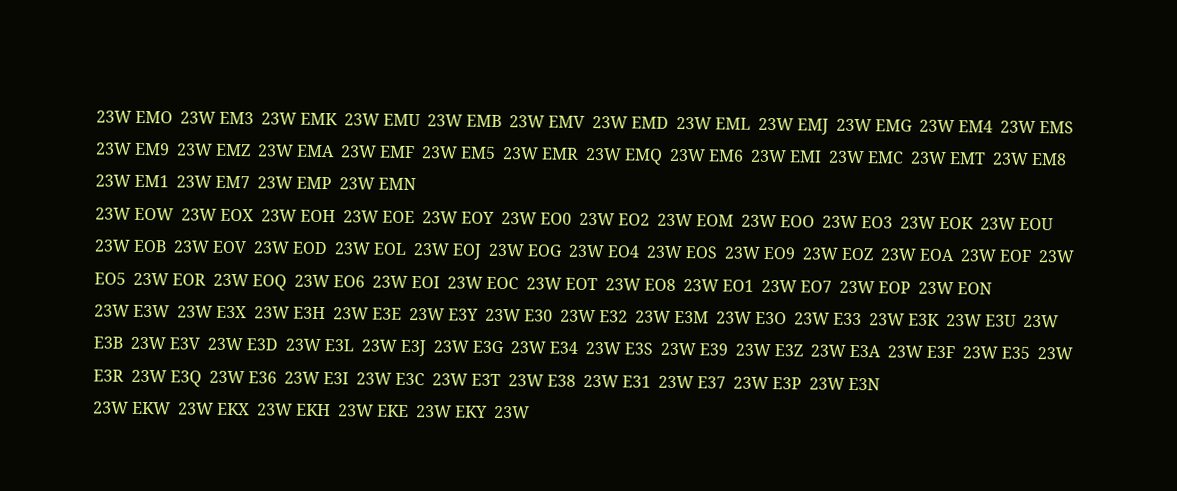23W EMO  23W EM3  23W EMK  23W EMU  23W EMB  23W EMV  23W EMD  23W EML  23W EMJ  23W EMG  23W EM4  23W EMS  23W EM9  23W EMZ  23W EMA  23W EMF  23W EM5  23W EMR  23W EMQ  23W EM6  23W EMI  23W EMC  23W EMT  23W EM8  23W EM1  23W EM7  23W EMP  23W EMN
23W EOW  23W EOX  23W EOH  23W EOE  23W EOY  23W EO0  23W EO2  23W EOM  23W EOO  23W EO3  23W EOK  23W EOU  23W EOB  23W EOV  23W EOD  23W EOL  23W EOJ  23W EOG  23W EO4  23W EOS  23W EO9  23W EOZ  23W EOA  23W EOF  23W EO5  23W EOR  23W EOQ  23W EO6  23W EOI  23W EOC  23W EOT  23W EO8  23W EO1  23W EO7  23W EOP  23W EON
23W E3W  23W E3X  23W E3H  23W E3E  23W E3Y  23W E30  23W E32  23W E3M  23W E3O  23W E33  23W E3K  23W E3U  23W E3B  23W E3V  23W E3D  23W E3L  23W E3J  23W E3G  23W E34  23W E3S  23W E39  23W E3Z  23W E3A  23W E3F  23W E35  23W E3R  23W E3Q  23W E36  23W E3I  23W E3C  23W E3T  23W E38  23W E31  23W E37  23W E3P  23W E3N
23W EKW  23W EKX  23W EKH  23W EKE  23W EKY  23W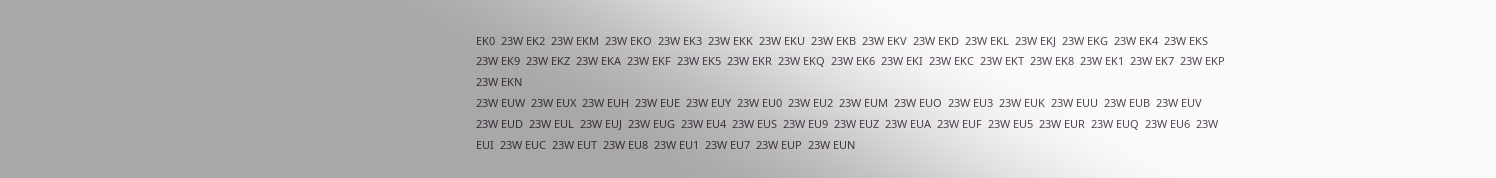EK0  23W EK2  23W EKM  23W EKO  23W EK3  23W EKK  23W EKU  23W EKB  23W EKV  23W EKD  23W EKL  23W EKJ  23W EKG  23W EK4  23W EKS  23W EK9  23W EKZ  23W EKA  23W EKF  23W EK5  23W EKR  23W EKQ  23W EK6  23W EKI  23W EKC  23W EKT  23W EK8  23W EK1  23W EK7  23W EKP  23W EKN
23W EUW  23W EUX  23W EUH  23W EUE  23W EUY  23W EU0  23W EU2  23W EUM  23W EUO  23W EU3  23W EUK  23W EUU  23W EUB  23W EUV  23W EUD  23W EUL  23W EUJ  23W EUG  23W EU4  23W EUS  23W EU9  23W EUZ  23W EUA  23W EUF  23W EU5  23W EUR  23W EUQ  23W EU6  23W EUI  23W EUC  23W EUT  23W EU8  23W EU1  23W EU7  23W EUP  23W EUN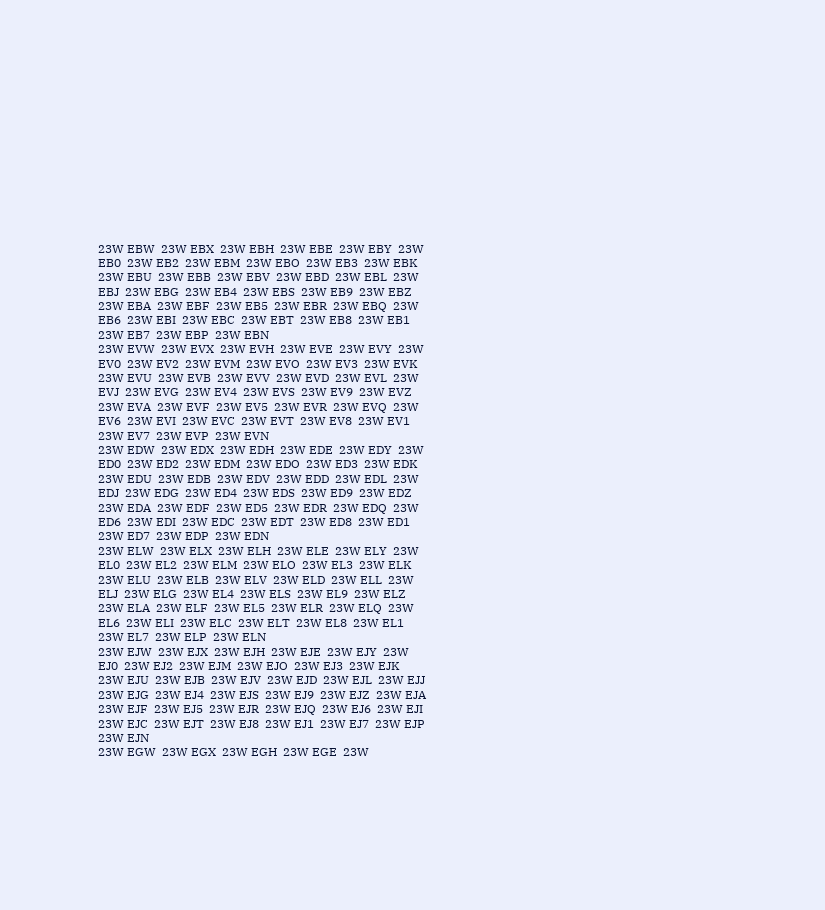23W EBW  23W EBX  23W EBH  23W EBE  23W EBY  23W EB0  23W EB2  23W EBM  23W EBO  23W EB3  23W EBK  23W EBU  23W EBB  23W EBV  23W EBD  23W EBL  23W EBJ  23W EBG  23W EB4  23W EBS  23W EB9  23W EBZ  23W EBA  23W EBF  23W EB5  23W EBR  23W EBQ  23W EB6  23W EBI  23W EBC  23W EBT  23W EB8  23W EB1  23W EB7  23W EBP  23W EBN
23W EVW  23W EVX  23W EVH  23W EVE  23W EVY  23W EV0  23W EV2  23W EVM  23W EVO  23W EV3  23W EVK  23W EVU  23W EVB  23W EVV  23W EVD  23W EVL  23W EVJ  23W EVG  23W EV4  23W EVS  23W EV9  23W EVZ  23W EVA  23W EVF  23W EV5  23W EVR  23W EVQ  23W EV6  23W EVI  23W EVC  23W EVT  23W EV8  23W EV1  23W EV7  23W EVP  23W EVN
23W EDW  23W EDX  23W EDH  23W EDE  23W EDY  23W ED0  23W ED2  23W EDM  23W EDO  23W ED3  23W EDK  23W EDU  23W EDB  23W EDV  23W EDD  23W EDL  23W EDJ  23W EDG  23W ED4  23W EDS  23W ED9  23W EDZ  23W EDA  23W EDF  23W ED5  23W EDR  23W EDQ  23W ED6  23W EDI  23W EDC  23W EDT  23W ED8  23W ED1  23W ED7  23W EDP  23W EDN
23W ELW  23W ELX  23W ELH  23W ELE  23W ELY  23W EL0  23W EL2  23W ELM  23W ELO  23W EL3  23W ELK  23W ELU  23W ELB  23W ELV  23W ELD  23W ELL  23W ELJ  23W ELG  23W EL4  23W ELS  23W EL9  23W ELZ  23W ELA  23W ELF  23W EL5  23W ELR  23W ELQ  23W EL6  23W ELI  23W ELC  23W ELT  23W EL8  23W EL1  23W EL7  23W ELP  23W ELN
23W EJW  23W EJX  23W EJH  23W EJE  23W EJY  23W EJ0  23W EJ2  23W EJM  23W EJO  23W EJ3  23W EJK  23W EJU  23W EJB  23W EJV  23W EJD  23W EJL  23W EJJ  23W EJG  23W EJ4  23W EJS  23W EJ9  23W EJZ  23W EJA  23W EJF  23W EJ5  23W EJR  23W EJQ  23W EJ6  23W EJI  23W EJC  23W EJT  23W EJ8  23W EJ1  23W EJ7  23W EJP  23W EJN
23W EGW  23W EGX  23W EGH  23W EGE  23W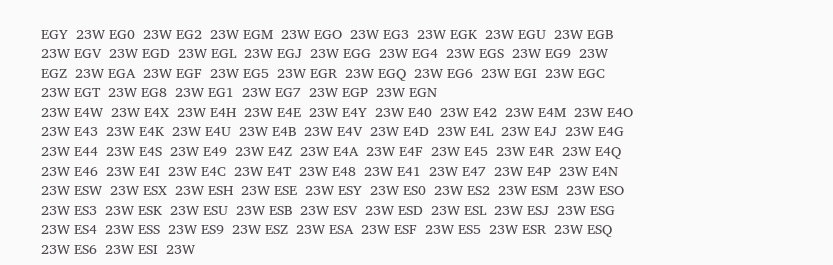EGY  23W EG0  23W EG2  23W EGM  23W EGO  23W EG3  23W EGK  23W EGU  23W EGB  23W EGV  23W EGD  23W EGL  23W EGJ  23W EGG  23W EG4  23W EGS  23W EG9  23W EGZ  23W EGA  23W EGF  23W EG5  23W EGR  23W EGQ  23W EG6  23W EGI  23W EGC  23W EGT  23W EG8  23W EG1  23W EG7  23W EGP  23W EGN
23W E4W  23W E4X  23W E4H  23W E4E  23W E4Y  23W E40  23W E42  23W E4M  23W E4O  23W E43  23W E4K  23W E4U  23W E4B  23W E4V  23W E4D  23W E4L  23W E4J  23W E4G  23W E44  23W E4S  23W E49  23W E4Z  23W E4A  23W E4F  23W E45  23W E4R  23W E4Q  23W E46  23W E4I  23W E4C  23W E4T  23W E48  23W E41  23W E47  23W E4P  23W E4N
23W ESW  23W ESX  23W ESH  23W ESE  23W ESY  23W ES0  23W ES2  23W ESM  23W ESO  23W ES3  23W ESK  23W ESU  23W ESB  23W ESV  23W ESD  23W ESL  23W ESJ  23W ESG  23W ES4  23W ESS  23W ES9  23W ESZ  23W ESA  23W ESF  23W ES5  23W ESR  23W ESQ  23W ES6  23W ESI  23W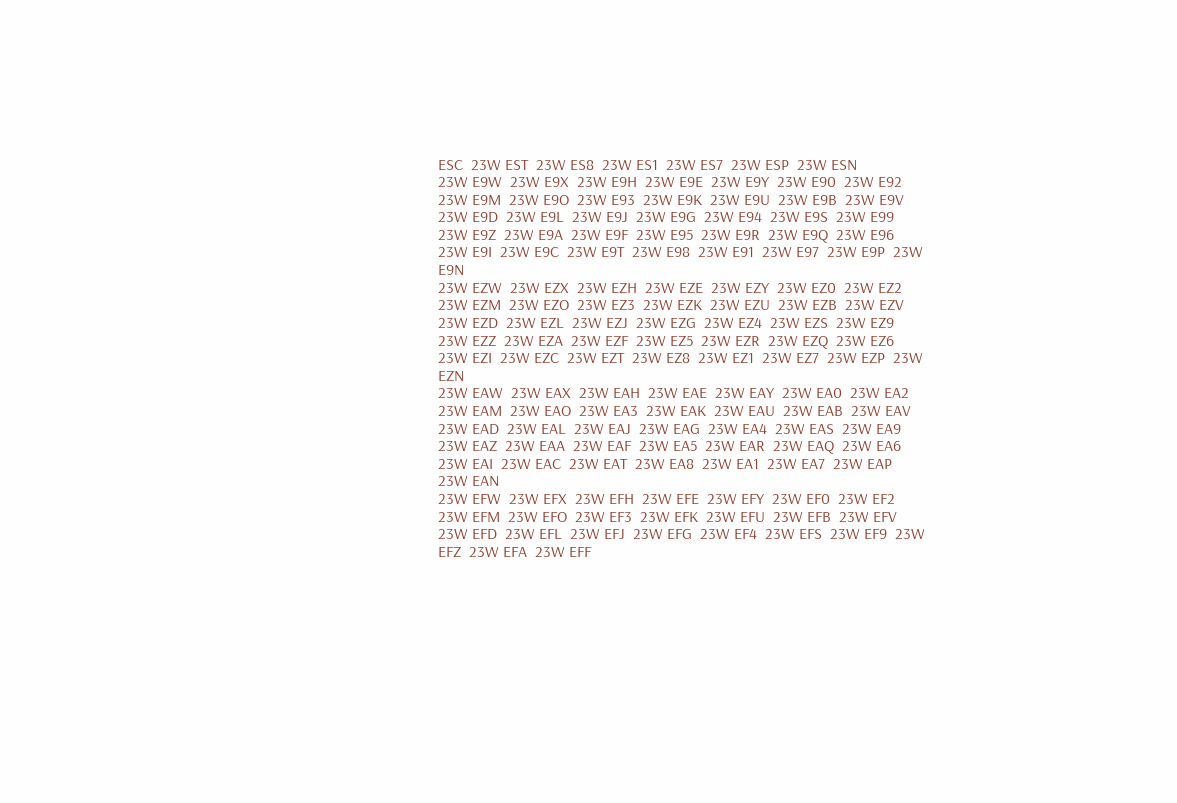ESC  23W EST  23W ES8  23W ES1  23W ES7  23W ESP  23W ESN
23W E9W  23W E9X  23W E9H  23W E9E  23W E9Y  23W E90  23W E92  23W E9M  23W E9O  23W E93  23W E9K  23W E9U  23W E9B  23W E9V  23W E9D  23W E9L  23W E9J  23W E9G  23W E94  23W E9S  23W E99  23W E9Z  23W E9A  23W E9F  23W E95  23W E9R  23W E9Q  23W E96  23W E9I  23W E9C  23W E9T  23W E98  23W E91  23W E97  23W E9P  23W E9N
23W EZW  23W EZX  23W EZH  23W EZE  23W EZY  23W EZ0  23W EZ2  23W EZM  23W EZO  23W EZ3  23W EZK  23W EZU  23W EZB  23W EZV  23W EZD  23W EZL  23W EZJ  23W EZG  23W EZ4  23W EZS  23W EZ9  23W EZZ  23W EZA  23W EZF  23W EZ5  23W EZR  23W EZQ  23W EZ6  23W EZI  23W EZC  23W EZT  23W EZ8  23W EZ1  23W EZ7  23W EZP  23W EZN
23W EAW  23W EAX  23W EAH  23W EAE  23W EAY  23W EA0  23W EA2  23W EAM  23W EAO  23W EA3  23W EAK  23W EAU  23W EAB  23W EAV  23W EAD  23W EAL  23W EAJ  23W EAG  23W EA4  23W EAS  23W EA9  23W EAZ  23W EAA  23W EAF  23W EA5  23W EAR  23W EAQ  23W EA6  23W EAI  23W EAC  23W EAT  23W EA8  23W EA1  23W EA7  23W EAP  23W EAN
23W EFW  23W EFX  23W EFH  23W EFE  23W EFY  23W EF0  23W EF2  23W EFM  23W EFO  23W EF3  23W EFK  23W EFU  23W EFB  23W EFV  23W EFD  23W EFL  23W EFJ  23W EFG  23W EF4  23W EFS  23W EF9  23W EFZ  23W EFA  23W EFF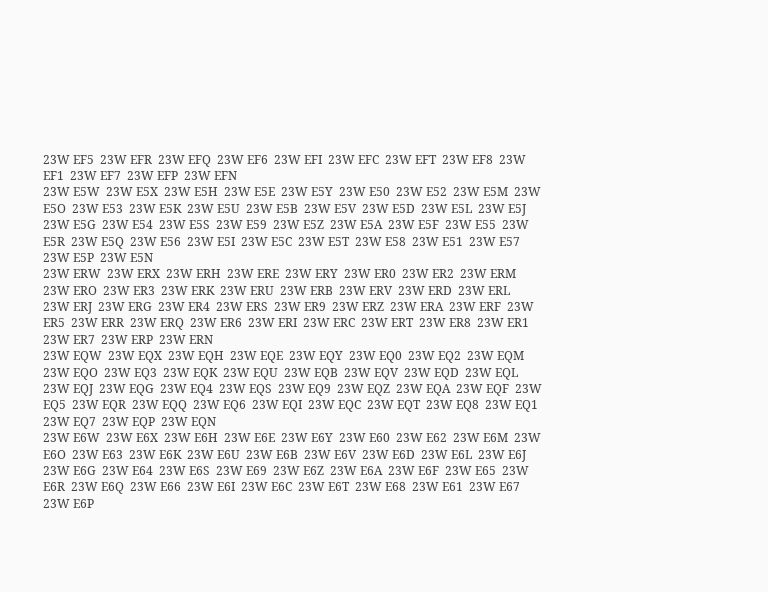23W EF5  23W EFR  23W EFQ  23W EF6  23W EFI  23W EFC  23W EFT  23W EF8  23W EF1  23W EF7  23W EFP  23W EFN
23W E5W  23W E5X  23W E5H  23W E5E  23W E5Y  23W E50  23W E52  23W E5M  23W E5O  23W E53  23W E5K  23W E5U  23W E5B  23W E5V  23W E5D  23W E5L  23W E5J  23W E5G  23W E54  23W E5S  23W E59  23W E5Z  23W E5A  23W E5F  23W E55  23W E5R  23W E5Q  23W E56  23W E5I  23W E5C  23W E5T  23W E58  23W E51  23W E57  23W E5P  23W E5N
23W ERW  23W ERX  23W ERH  23W ERE  23W ERY  23W ER0  23W ER2  23W ERM  23W ERO  23W ER3  23W ERK  23W ERU  23W ERB  23W ERV  23W ERD  23W ERL  23W ERJ  23W ERG  23W ER4  23W ERS  23W ER9  23W ERZ  23W ERA  23W ERF  23W ER5  23W ERR  23W ERQ  23W ER6  23W ERI  23W ERC  23W ERT  23W ER8  23W ER1  23W ER7  23W ERP  23W ERN
23W EQW  23W EQX  23W EQH  23W EQE  23W EQY  23W EQ0  23W EQ2  23W EQM  23W EQO  23W EQ3  23W EQK  23W EQU  23W EQB  23W EQV  23W EQD  23W EQL  23W EQJ  23W EQG  23W EQ4  23W EQS  23W EQ9  23W EQZ  23W EQA  23W EQF  23W EQ5  23W EQR  23W EQQ  23W EQ6  23W EQI  23W EQC  23W EQT  23W EQ8  23W EQ1  23W EQ7  23W EQP  23W EQN
23W E6W  23W E6X  23W E6H  23W E6E  23W E6Y  23W E60  23W E62  23W E6M  23W E6O  23W E63  23W E6K  23W E6U  23W E6B  23W E6V  23W E6D  23W E6L  23W E6J  23W E6G  23W E64  23W E6S  23W E69  23W E6Z  23W E6A  23W E6F  23W E65  23W E6R  23W E6Q  23W E66  23W E6I  23W E6C  23W E6T  23W E68  23W E61  23W E67  23W E6P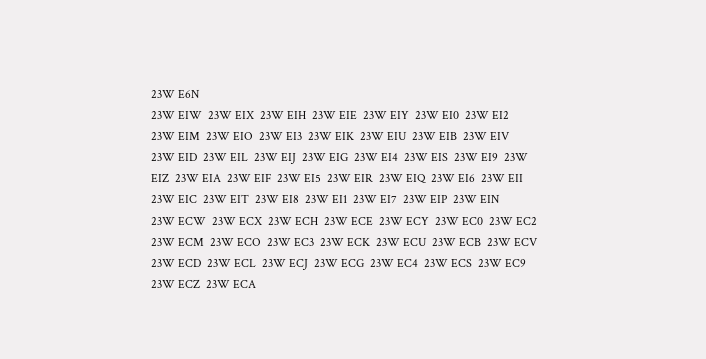23W E6N
23W EIW  23W EIX  23W EIH  23W EIE  23W EIY  23W EI0  23W EI2  23W EIM  23W EIO  23W EI3  23W EIK  23W EIU  23W EIB  23W EIV  23W EID  23W EIL  23W EIJ  23W EIG  23W EI4  23W EIS  23W EI9  23W EIZ  23W EIA  23W EIF  23W EI5  23W EIR  23W EIQ  23W EI6  23W EII  23W EIC  23W EIT  23W EI8  23W EI1  23W EI7  23W EIP  23W EIN
23W ECW  23W ECX  23W ECH  23W ECE  23W ECY  23W EC0  23W EC2  23W ECM  23W ECO  23W EC3  23W ECK  23W ECU  23W ECB  23W ECV  23W ECD  23W ECL  23W ECJ  23W ECG  23W EC4  23W ECS  23W EC9  23W ECZ  23W ECA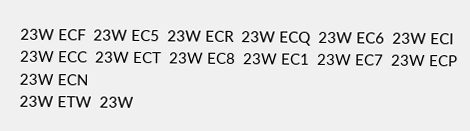23W ECF  23W EC5  23W ECR  23W ECQ  23W EC6  23W ECI  23W ECC  23W ECT  23W EC8  23W EC1  23W EC7  23W ECP  23W ECN
23W ETW  23W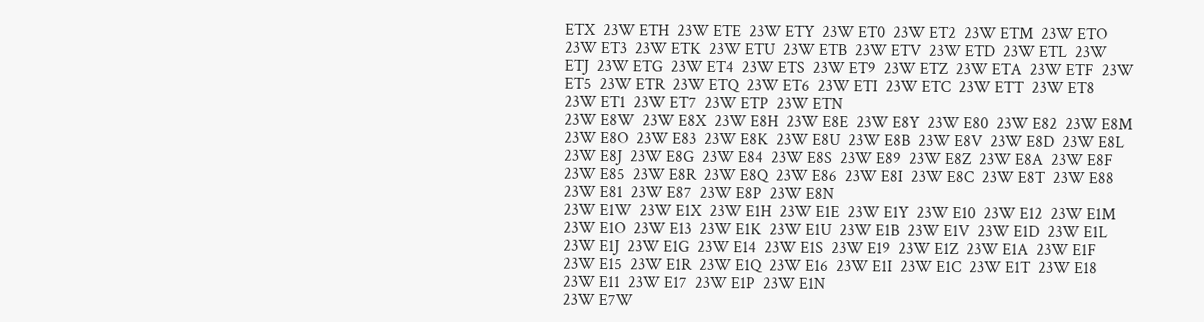ETX  23W ETH  23W ETE  23W ETY  23W ET0  23W ET2  23W ETM  23W ETO  23W ET3  23W ETK  23W ETU  23W ETB  23W ETV  23W ETD  23W ETL  23W ETJ  23W ETG  23W ET4  23W ETS  23W ET9  23W ETZ  23W ETA  23W ETF  23W ET5  23W ETR  23W ETQ  23W ET6  23W ETI  23W ETC  23W ETT  23W ET8  23W ET1  23W ET7  23W ETP  23W ETN
23W E8W  23W E8X  23W E8H  23W E8E  23W E8Y  23W E80  23W E82  23W E8M  23W E8O  23W E83  23W E8K  23W E8U  23W E8B  23W E8V  23W E8D  23W E8L  23W E8J  23W E8G  23W E84  23W E8S  23W E89  23W E8Z  23W E8A  23W E8F  23W E85  23W E8R  23W E8Q  23W E86  23W E8I  23W E8C  23W E8T  23W E88  23W E81  23W E87  23W E8P  23W E8N
23W E1W  23W E1X  23W E1H  23W E1E  23W E1Y  23W E10  23W E12  23W E1M  23W E1O  23W E13  23W E1K  23W E1U  23W E1B  23W E1V  23W E1D  23W E1L  23W E1J  23W E1G  23W E14  23W E1S  23W E19  23W E1Z  23W E1A  23W E1F  23W E15  23W E1R  23W E1Q  23W E16  23W E1I  23W E1C  23W E1T  23W E18  23W E11  23W E17  23W E1P  23W E1N
23W E7W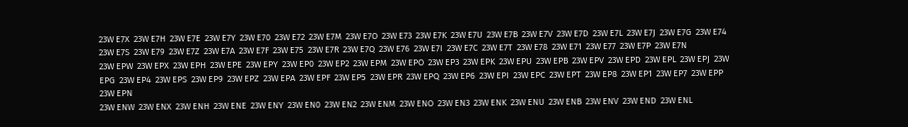23W E7X  23W E7H  23W E7E  23W E7Y  23W E70  23W E72  23W E7M  23W E7O  23W E73  23W E7K  23W E7U  23W E7B  23W E7V  23W E7D  23W E7L  23W E7J  23W E7G  23W E74  23W E7S  23W E79  23W E7Z  23W E7A  23W E7F  23W E75  23W E7R  23W E7Q  23W E76  23W E7I  23W E7C  23W E7T  23W E78  23W E71  23W E77  23W E7P  23W E7N
23W EPW  23W EPX  23W EPH  23W EPE  23W EPY  23W EP0  23W EP2  23W EPM  23W EPO  23W EP3  23W EPK  23W EPU  23W EPB  23W EPV  23W EPD  23W EPL  23W EPJ  23W EPG  23W EP4  23W EPS  23W EP9  23W EPZ  23W EPA  23W EPF  23W EP5  23W EPR  23W EPQ  23W EP6  23W EPI  23W EPC  23W EPT  23W EP8  23W EP1  23W EP7  23W EPP  23W EPN
23W ENW  23W ENX  23W ENH  23W ENE  23W ENY  23W EN0  23W EN2  23W ENM  23W ENO  23W EN3  23W ENK  23W ENU  23W ENB  23W ENV  23W END  23W ENL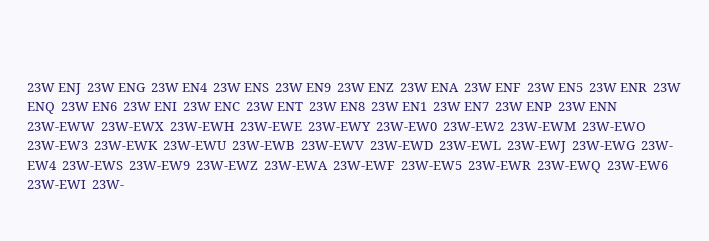23W ENJ  23W ENG  23W EN4  23W ENS  23W EN9  23W ENZ  23W ENA  23W ENF  23W EN5  23W ENR  23W ENQ  23W EN6  23W ENI  23W ENC  23W ENT  23W EN8  23W EN1  23W EN7  23W ENP  23W ENN
23W-EWW  23W-EWX  23W-EWH  23W-EWE  23W-EWY  23W-EW0  23W-EW2  23W-EWM  23W-EWO  23W-EW3  23W-EWK  23W-EWU  23W-EWB  23W-EWV  23W-EWD  23W-EWL  23W-EWJ  23W-EWG  23W-EW4  23W-EWS  23W-EW9  23W-EWZ  23W-EWA  23W-EWF  23W-EW5  23W-EWR  23W-EWQ  23W-EW6  23W-EWI  23W-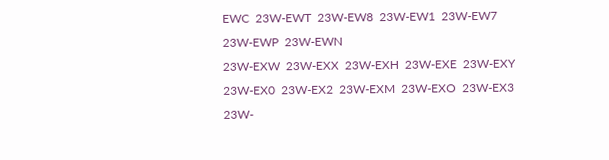EWC  23W-EWT  23W-EW8  23W-EW1  23W-EW7  23W-EWP  23W-EWN
23W-EXW  23W-EXX  23W-EXH  23W-EXE  23W-EXY  23W-EX0  23W-EX2  23W-EXM  23W-EXO  23W-EX3  23W-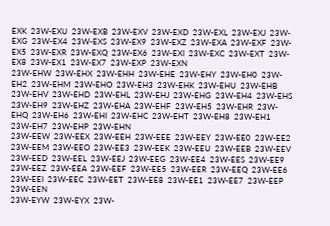EXK  23W-EXU  23W-EXB  23W-EXV  23W-EXD  23W-EXL  23W-EXJ  23W-EXG  23W-EX4  23W-EXS  23W-EX9  23W-EXZ  23W-EXA  23W-EXF  23W-EX5  23W-EXR  23W-EXQ  23W-EX6  23W-EXI  23W-EXC  23W-EXT  23W-EX8  23W-EX1  23W-EX7  23W-EXP  23W-EXN
23W-EHW  23W-EHX  23W-EHH  23W-EHE  23W-EHY  23W-EH0  23W-EH2  23W-EHM  23W-EHO  23W-EH3  23W-EHK  23W-EHU  23W-EHB  23W-EHV  23W-EHD  23W-EHL  23W-EHJ  23W-EHG  23W-EH4  23W-EHS  23W-EH9  23W-EHZ  23W-EHA  23W-EHF  23W-EH5  23W-EHR  23W-EHQ  23W-EH6  23W-EHI  23W-EHC  23W-EHT  23W-EH8  23W-EH1  23W-EH7  23W-EHP  23W-EHN
23W-EEW  23W-EEX  23W-EEH  23W-EEE  23W-EEY  23W-EE0  23W-EE2  23W-EEM  23W-EEO  23W-EE3  23W-EEK  23W-EEU  23W-EEB  23W-EEV  23W-EED  23W-EEL  23W-EEJ  23W-EEG  23W-EE4  23W-EES  23W-EE9  23W-EEZ  23W-EEA  23W-EEF  23W-EE5  23W-EER  23W-EEQ  23W-EE6  23W-EEI  23W-EEC  23W-EET  23W-EE8  23W-EE1  23W-EE7  23W-EEP  23W-EEN
23W-EYW  23W-EYX  23W-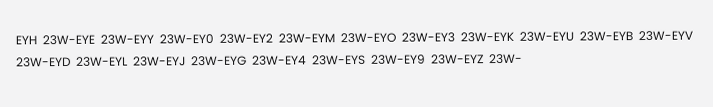EYH  23W-EYE  23W-EYY  23W-EY0  23W-EY2  23W-EYM  23W-EYO  23W-EY3  23W-EYK  23W-EYU  23W-EYB  23W-EYV  23W-EYD  23W-EYL  23W-EYJ  23W-EYG  23W-EY4  23W-EYS  23W-EY9  23W-EYZ  23W-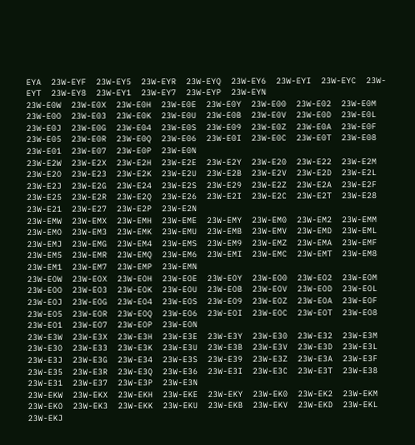EYA  23W-EYF  23W-EY5  23W-EYR  23W-EYQ  23W-EY6  23W-EYI  23W-EYC  23W-EYT  23W-EY8  23W-EY1  23W-EY7  23W-EYP  23W-EYN
23W-E0W  23W-E0X  23W-E0H  23W-E0E  23W-E0Y  23W-E00  23W-E02  23W-E0M  23W-E0O  23W-E03  23W-E0K  23W-E0U  23W-E0B  23W-E0V  23W-E0D  23W-E0L  23W-E0J  23W-E0G  23W-E04  23W-E0S  23W-E09  23W-E0Z  23W-E0A  23W-E0F  23W-E05  23W-E0R  23W-E0Q  23W-E06  23W-E0I  23W-E0C  23W-E0T  23W-E08  23W-E01  23W-E07  23W-E0P  23W-E0N
23W-E2W  23W-E2X  23W-E2H  23W-E2E  23W-E2Y  23W-E20  23W-E22  23W-E2M  23W-E2O  23W-E23  23W-E2K  23W-E2U  23W-E2B  23W-E2V  23W-E2D  23W-E2L  23W-E2J  23W-E2G  23W-E24  23W-E2S  23W-E29  23W-E2Z  23W-E2A  23W-E2F  23W-E25  23W-E2R  23W-E2Q  23W-E26  23W-E2I  23W-E2C  23W-E2T  23W-E28  23W-E21  23W-E27  23W-E2P  23W-E2N
23W-EMW  23W-EMX  23W-EMH  23W-EME  23W-EMY  23W-EM0  23W-EM2  23W-EMM  23W-EMO  23W-EM3  23W-EMK  23W-EMU  23W-EMB  23W-EMV  23W-EMD  23W-EML  23W-EMJ  23W-EMG  23W-EM4  23W-EMS  23W-EM9  23W-EMZ  23W-EMA  23W-EMF  23W-EM5  23W-EMR  23W-EMQ  23W-EM6  23W-EMI  23W-EMC  23W-EMT  23W-EM8  23W-EM1  23W-EM7  23W-EMP  23W-EMN
23W-EOW  23W-EOX  23W-EOH  23W-EOE  23W-EOY  23W-EO0  23W-EO2  23W-EOM  23W-EOO  23W-EO3  23W-EOK  23W-EOU  23W-EOB  23W-EOV  23W-EOD  23W-EOL  23W-EOJ  23W-EOG  23W-EO4  23W-EOS  23W-EO9  23W-EOZ  23W-EOA  23W-EOF  23W-EO5  23W-EOR  23W-EOQ  23W-EO6  23W-EOI  23W-EOC  23W-EOT  23W-EO8  23W-EO1  23W-EO7  23W-EOP  23W-EON
23W-E3W  23W-E3X  23W-E3H  23W-E3E  23W-E3Y  23W-E30  23W-E32  23W-E3M  23W-E3O  23W-E33  23W-E3K  23W-E3U  23W-E3B  23W-E3V  23W-E3D  23W-E3L  23W-E3J  23W-E3G  23W-E34  23W-E3S  23W-E39  23W-E3Z  23W-E3A  23W-E3F  23W-E35  23W-E3R  23W-E3Q  23W-E36  23W-E3I  23W-E3C  23W-E3T  23W-E38  23W-E31  23W-E37  23W-E3P  23W-E3N
23W-EKW  23W-EKX  23W-EKH  23W-EKE  23W-EKY  23W-EK0  23W-EK2  23W-EKM  23W-EKO  23W-EK3  23W-EKK  23W-EKU  23W-EKB  23W-EKV  23W-EKD  23W-EKL  23W-EKJ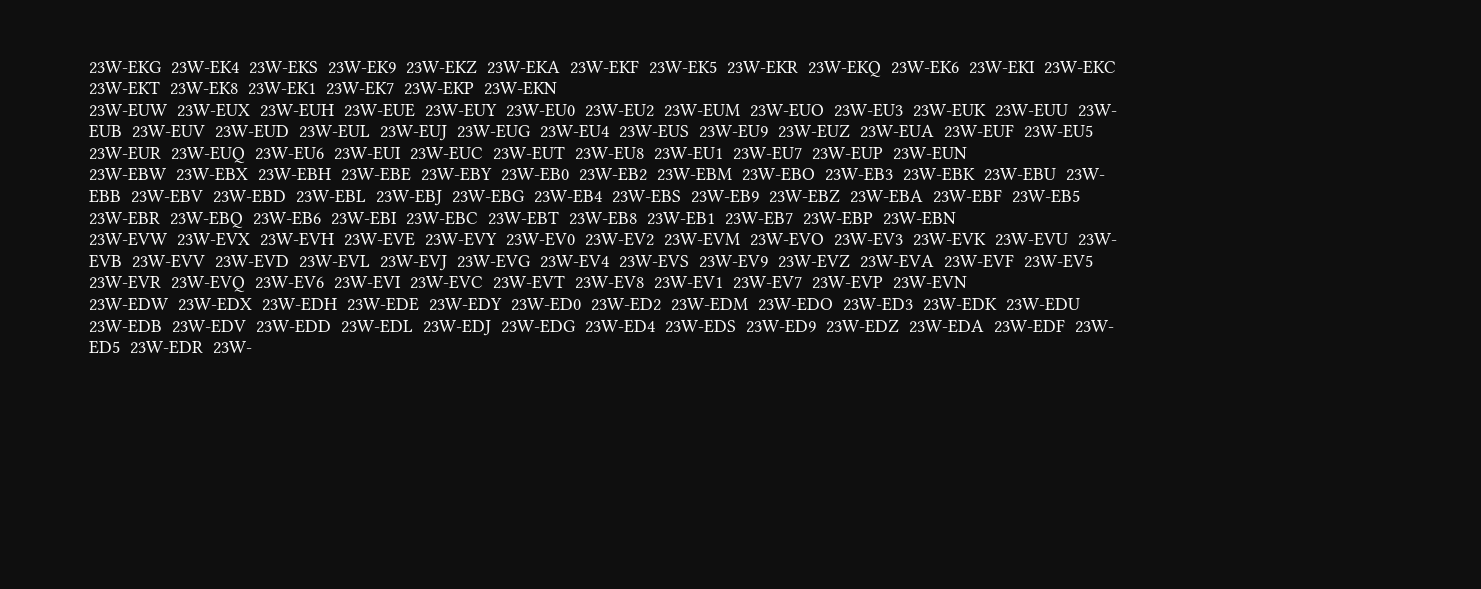23W-EKG  23W-EK4  23W-EKS  23W-EK9  23W-EKZ  23W-EKA  23W-EKF  23W-EK5  23W-EKR  23W-EKQ  23W-EK6  23W-EKI  23W-EKC  23W-EKT  23W-EK8  23W-EK1  23W-EK7  23W-EKP  23W-EKN
23W-EUW  23W-EUX  23W-EUH  23W-EUE  23W-EUY  23W-EU0  23W-EU2  23W-EUM  23W-EUO  23W-EU3  23W-EUK  23W-EUU  23W-EUB  23W-EUV  23W-EUD  23W-EUL  23W-EUJ  23W-EUG  23W-EU4  23W-EUS  23W-EU9  23W-EUZ  23W-EUA  23W-EUF  23W-EU5  23W-EUR  23W-EUQ  23W-EU6  23W-EUI  23W-EUC  23W-EUT  23W-EU8  23W-EU1  23W-EU7  23W-EUP  23W-EUN
23W-EBW  23W-EBX  23W-EBH  23W-EBE  23W-EBY  23W-EB0  23W-EB2  23W-EBM  23W-EBO  23W-EB3  23W-EBK  23W-EBU  23W-EBB  23W-EBV  23W-EBD  23W-EBL  23W-EBJ  23W-EBG  23W-EB4  23W-EBS  23W-EB9  23W-EBZ  23W-EBA  23W-EBF  23W-EB5  23W-EBR  23W-EBQ  23W-EB6  23W-EBI  23W-EBC  23W-EBT  23W-EB8  23W-EB1  23W-EB7  23W-EBP  23W-EBN
23W-EVW  23W-EVX  23W-EVH  23W-EVE  23W-EVY  23W-EV0  23W-EV2  23W-EVM  23W-EVO  23W-EV3  23W-EVK  23W-EVU  23W-EVB  23W-EVV  23W-EVD  23W-EVL  23W-EVJ  23W-EVG  23W-EV4  23W-EVS  23W-EV9  23W-EVZ  23W-EVA  23W-EVF  23W-EV5  23W-EVR  23W-EVQ  23W-EV6  23W-EVI  23W-EVC  23W-EVT  23W-EV8  23W-EV1  23W-EV7  23W-EVP  23W-EVN
23W-EDW  23W-EDX  23W-EDH  23W-EDE  23W-EDY  23W-ED0  23W-ED2  23W-EDM  23W-EDO  23W-ED3  23W-EDK  23W-EDU  23W-EDB  23W-EDV  23W-EDD  23W-EDL  23W-EDJ  23W-EDG  23W-ED4  23W-EDS  23W-ED9  23W-EDZ  23W-EDA  23W-EDF  23W-ED5  23W-EDR  23W-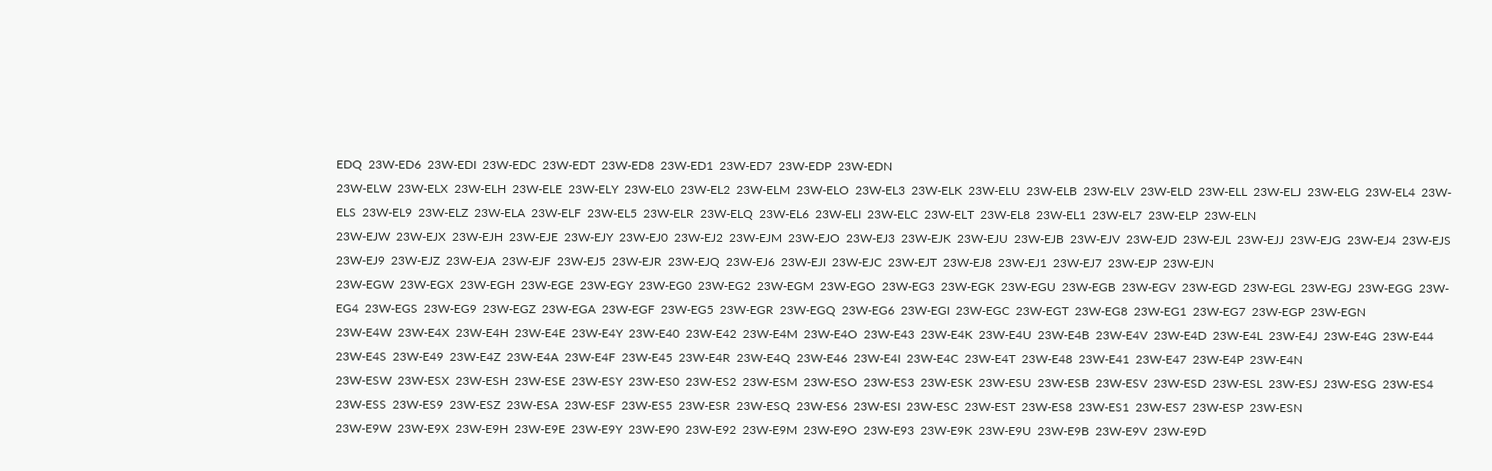EDQ  23W-ED6  23W-EDI  23W-EDC  23W-EDT  23W-ED8  23W-ED1  23W-ED7  23W-EDP  23W-EDN
23W-ELW  23W-ELX  23W-ELH  23W-ELE  23W-ELY  23W-EL0  23W-EL2  23W-ELM  23W-ELO  23W-EL3  23W-ELK  23W-ELU  23W-ELB  23W-ELV  23W-ELD  23W-ELL  23W-ELJ  23W-ELG  23W-EL4  23W-ELS  23W-EL9  23W-ELZ  23W-ELA  23W-ELF  23W-EL5  23W-ELR  23W-ELQ  23W-EL6  23W-ELI  23W-ELC  23W-ELT  23W-EL8  23W-EL1  23W-EL7  23W-ELP  23W-ELN
23W-EJW  23W-EJX  23W-EJH  23W-EJE  23W-EJY  23W-EJ0  23W-EJ2  23W-EJM  23W-EJO  23W-EJ3  23W-EJK  23W-EJU  23W-EJB  23W-EJV  23W-EJD  23W-EJL  23W-EJJ  23W-EJG  23W-EJ4  23W-EJS  23W-EJ9  23W-EJZ  23W-EJA  23W-EJF  23W-EJ5  23W-EJR  23W-EJQ  23W-EJ6  23W-EJI  23W-EJC  23W-EJT  23W-EJ8  23W-EJ1  23W-EJ7  23W-EJP  23W-EJN
23W-EGW  23W-EGX  23W-EGH  23W-EGE  23W-EGY  23W-EG0  23W-EG2  23W-EGM  23W-EGO  23W-EG3  23W-EGK  23W-EGU  23W-EGB  23W-EGV  23W-EGD  23W-EGL  23W-EGJ  23W-EGG  23W-EG4  23W-EGS  23W-EG9  23W-EGZ  23W-EGA  23W-EGF  23W-EG5  23W-EGR  23W-EGQ  23W-EG6  23W-EGI  23W-EGC  23W-EGT  23W-EG8  23W-EG1  23W-EG7  23W-EGP  23W-EGN
23W-E4W  23W-E4X  23W-E4H  23W-E4E  23W-E4Y  23W-E40  23W-E42  23W-E4M  23W-E4O  23W-E43  23W-E4K  23W-E4U  23W-E4B  23W-E4V  23W-E4D  23W-E4L  23W-E4J  23W-E4G  23W-E44  23W-E4S  23W-E49  23W-E4Z  23W-E4A  23W-E4F  23W-E45  23W-E4R  23W-E4Q  23W-E46  23W-E4I  23W-E4C  23W-E4T  23W-E48  23W-E41  23W-E47  23W-E4P  23W-E4N
23W-ESW  23W-ESX  23W-ESH  23W-ESE  23W-ESY  23W-ES0  23W-ES2  23W-ESM  23W-ESO  23W-ES3  23W-ESK  23W-ESU  23W-ESB  23W-ESV  23W-ESD  23W-ESL  23W-ESJ  23W-ESG  23W-ES4  23W-ESS  23W-ES9  23W-ESZ  23W-ESA  23W-ESF  23W-ES5  23W-ESR  23W-ESQ  23W-ES6  23W-ESI  23W-ESC  23W-EST  23W-ES8  23W-ES1  23W-ES7  23W-ESP  23W-ESN
23W-E9W  23W-E9X  23W-E9H  23W-E9E  23W-E9Y  23W-E90  23W-E92  23W-E9M  23W-E9O  23W-E93  23W-E9K  23W-E9U  23W-E9B  23W-E9V  23W-E9D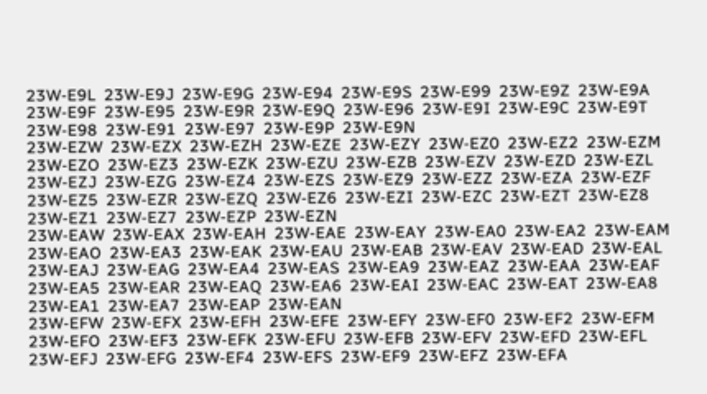23W-E9L  23W-E9J  23W-E9G  23W-E94  23W-E9S  23W-E99  23W-E9Z  23W-E9A  23W-E9F  23W-E95  23W-E9R  23W-E9Q  23W-E96  23W-E9I  23W-E9C  23W-E9T  23W-E98  23W-E91  23W-E97  23W-E9P  23W-E9N
23W-EZW  23W-EZX  23W-EZH  23W-EZE  23W-EZY  23W-EZ0  23W-EZ2  23W-EZM  23W-EZO  23W-EZ3  23W-EZK  23W-EZU  23W-EZB  23W-EZV  23W-EZD  23W-EZL  23W-EZJ  23W-EZG  23W-EZ4  23W-EZS  23W-EZ9  23W-EZZ  23W-EZA  23W-EZF  23W-EZ5  23W-EZR  23W-EZQ  23W-EZ6  23W-EZI  23W-EZC  23W-EZT  23W-EZ8  23W-EZ1  23W-EZ7  23W-EZP  23W-EZN
23W-EAW  23W-EAX  23W-EAH  23W-EAE  23W-EAY  23W-EA0  23W-EA2  23W-EAM  23W-EAO  23W-EA3  23W-EAK  23W-EAU  23W-EAB  23W-EAV  23W-EAD  23W-EAL  23W-EAJ  23W-EAG  23W-EA4  23W-EAS  23W-EA9  23W-EAZ  23W-EAA  23W-EAF  23W-EA5  23W-EAR  23W-EAQ  23W-EA6  23W-EAI  23W-EAC  23W-EAT  23W-EA8  23W-EA1  23W-EA7  23W-EAP  23W-EAN
23W-EFW  23W-EFX  23W-EFH  23W-EFE  23W-EFY  23W-EF0  23W-EF2  23W-EFM  23W-EFO  23W-EF3  23W-EFK  23W-EFU  23W-EFB  23W-EFV  23W-EFD  23W-EFL  23W-EFJ  23W-EFG  23W-EF4  23W-EFS  23W-EF9  23W-EFZ  23W-EFA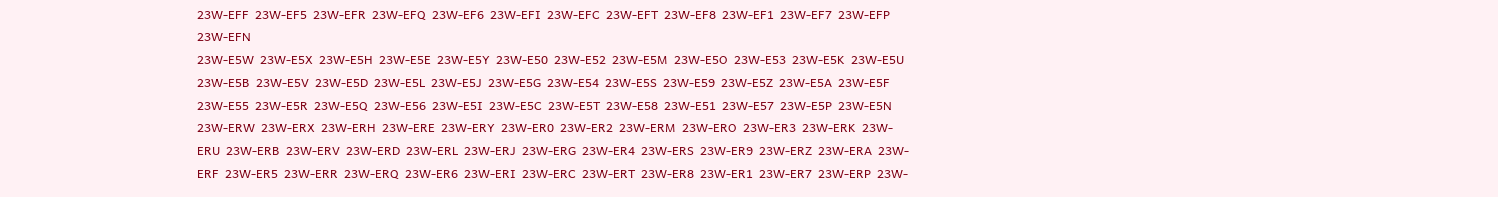23W-EFF  23W-EF5  23W-EFR  23W-EFQ  23W-EF6  23W-EFI  23W-EFC  23W-EFT  23W-EF8  23W-EF1  23W-EF7  23W-EFP  23W-EFN
23W-E5W  23W-E5X  23W-E5H  23W-E5E  23W-E5Y  23W-E50  23W-E52  23W-E5M  23W-E5O  23W-E53  23W-E5K  23W-E5U  23W-E5B  23W-E5V  23W-E5D  23W-E5L  23W-E5J  23W-E5G  23W-E54  23W-E5S  23W-E59  23W-E5Z  23W-E5A  23W-E5F  23W-E55  23W-E5R  23W-E5Q  23W-E56  23W-E5I  23W-E5C  23W-E5T  23W-E58  23W-E51  23W-E57  23W-E5P  23W-E5N
23W-ERW  23W-ERX  23W-ERH  23W-ERE  23W-ERY  23W-ER0  23W-ER2  23W-ERM  23W-ERO  23W-ER3  23W-ERK  23W-ERU  23W-ERB  23W-ERV  23W-ERD  23W-ERL  23W-ERJ  23W-ERG  23W-ER4  23W-ERS  23W-ER9  23W-ERZ  23W-ERA  23W-ERF  23W-ER5  23W-ERR  23W-ERQ  23W-ER6  23W-ERI  23W-ERC  23W-ERT  23W-ER8  23W-ER1  23W-ER7  23W-ERP  23W-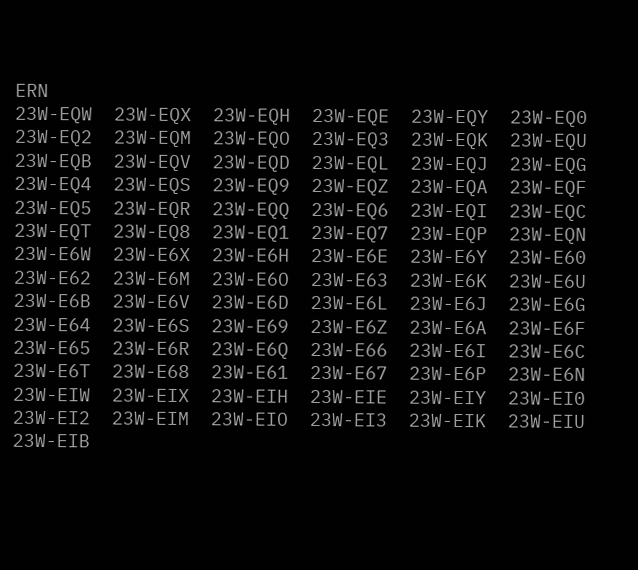ERN
23W-EQW  23W-EQX  23W-EQH  23W-EQE  23W-EQY  23W-EQ0  23W-EQ2  23W-EQM  23W-EQO  23W-EQ3  23W-EQK  23W-EQU  23W-EQB  23W-EQV  23W-EQD  23W-EQL  23W-EQJ  23W-EQG  23W-EQ4  23W-EQS  23W-EQ9  23W-EQZ  23W-EQA  23W-EQF  23W-EQ5  23W-EQR  23W-EQQ  23W-EQ6  23W-EQI  23W-EQC  23W-EQT  23W-EQ8  23W-EQ1  23W-EQ7  23W-EQP  23W-EQN
23W-E6W  23W-E6X  23W-E6H  23W-E6E  23W-E6Y  23W-E60  23W-E62  23W-E6M  23W-E6O  23W-E63  23W-E6K  23W-E6U  23W-E6B  23W-E6V  23W-E6D  23W-E6L  23W-E6J  23W-E6G  23W-E64  23W-E6S  23W-E69  23W-E6Z  23W-E6A  23W-E6F  23W-E65  23W-E6R  23W-E6Q  23W-E66  23W-E6I  23W-E6C  23W-E6T  23W-E68  23W-E61  23W-E67  23W-E6P  23W-E6N
23W-EIW  23W-EIX  23W-EIH  23W-EIE  23W-EIY  23W-EI0  23W-EI2  23W-EIM  23W-EIO  23W-EI3  23W-EIK  23W-EIU  23W-EIB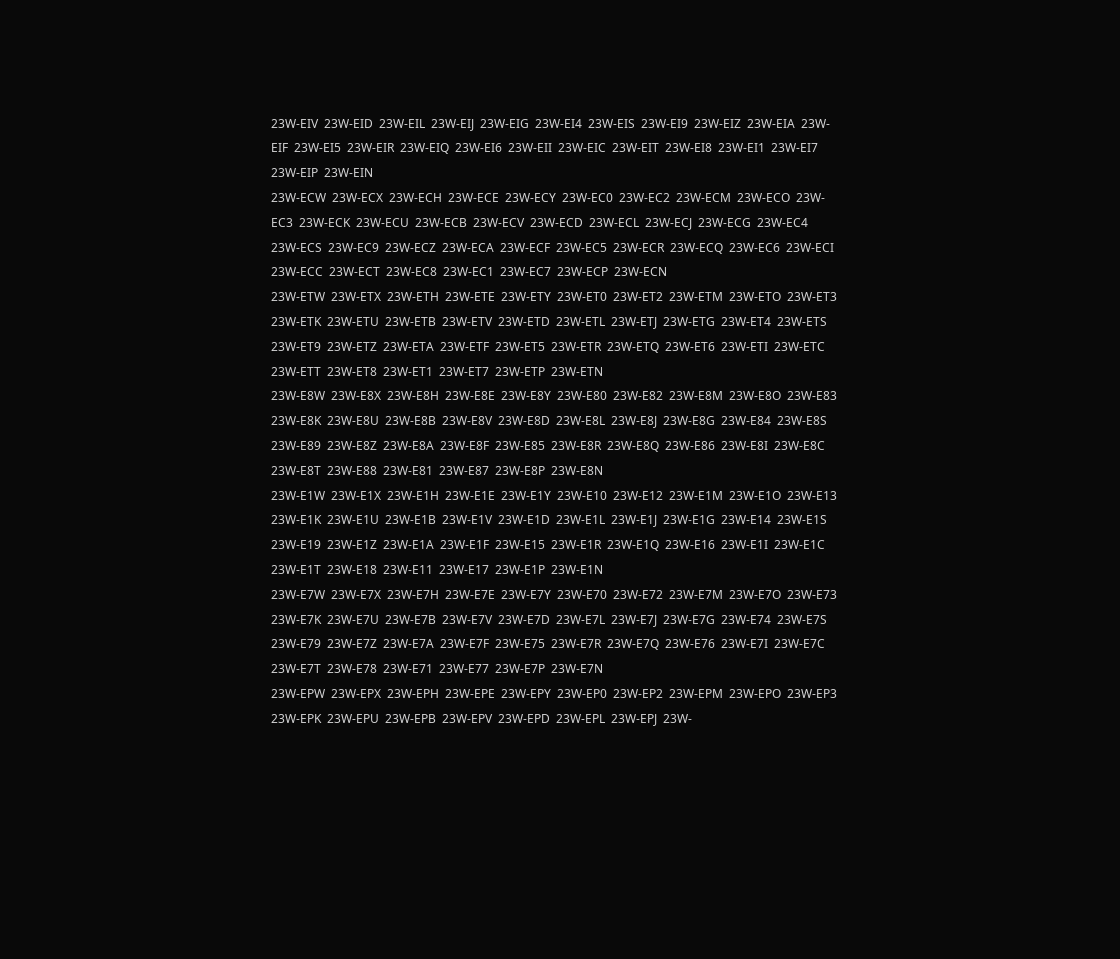23W-EIV  23W-EID  23W-EIL  23W-EIJ  23W-EIG  23W-EI4  23W-EIS  23W-EI9  23W-EIZ  23W-EIA  23W-EIF  23W-EI5  23W-EIR  23W-EIQ  23W-EI6  23W-EII  23W-EIC  23W-EIT  23W-EI8  23W-EI1  23W-EI7  23W-EIP  23W-EIN
23W-ECW  23W-ECX  23W-ECH  23W-ECE  23W-ECY  23W-EC0  23W-EC2  23W-ECM  23W-ECO  23W-EC3  23W-ECK  23W-ECU  23W-ECB  23W-ECV  23W-ECD  23W-ECL  23W-ECJ  23W-ECG  23W-EC4  23W-ECS  23W-EC9  23W-ECZ  23W-ECA  23W-ECF  23W-EC5  23W-ECR  23W-ECQ  23W-EC6  23W-ECI  23W-ECC  23W-ECT  23W-EC8  23W-EC1  23W-EC7  23W-ECP  23W-ECN
23W-ETW  23W-ETX  23W-ETH  23W-ETE  23W-ETY  23W-ET0  23W-ET2  23W-ETM  23W-ETO  23W-ET3  23W-ETK  23W-ETU  23W-ETB  23W-ETV  23W-ETD  23W-ETL  23W-ETJ  23W-ETG  23W-ET4  23W-ETS  23W-ET9  23W-ETZ  23W-ETA  23W-ETF  23W-ET5  23W-ETR  23W-ETQ  23W-ET6  23W-ETI  23W-ETC  23W-ETT  23W-ET8  23W-ET1  23W-ET7  23W-ETP  23W-ETN
23W-E8W  23W-E8X  23W-E8H  23W-E8E  23W-E8Y  23W-E80  23W-E82  23W-E8M  23W-E8O  23W-E83  23W-E8K  23W-E8U  23W-E8B  23W-E8V  23W-E8D  23W-E8L  23W-E8J  23W-E8G  23W-E84  23W-E8S  23W-E89  23W-E8Z  23W-E8A  23W-E8F  23W-E85  23W-E8R  23W-E8Q  23W-E86  23W-E8I  23W-E8C  23W-E8T  23W-E88  23W-E81  23W-E87  23W-E8P  23W-E8N
23W-E1W  23W-E1X  23W-E1H  23W-E1E  23W-E1Y  23W-E10  23W-E12  23W-E1M  23W-E1O  23W-E13  23W-E1K  23W-E1U  23W-E1B  23W-E1V  23W-E1D  23W-E1L  23W-E1J  23W-E1G  23W-E14  23W-E1S  23W-E19  23W-E1Z  23W-E1A  23W-E1F  23W-E15  23W-E1R  23W-E1Q  23W-E16  23W-E1I  23W-E1C  23W-E1T  23W-E18  23W-E11  23W-E17  23W-E1P  23W-E1N
23W-E7W  23W-E7X  23W-E7H  23W-E7E  23W-E7Y  23W-E70  23W-E72  23W-E7M  23W-E7O  23W-E73  23W-E7K  23W-E7U  23W-E7B  23W-E7V  23W-E7D  23W-E7L  23W-E7J  23W-E7G  23W-E74  23W-E7S  23W-E79  23W-E7Z  23W-E7A  23W-E7F  23W-E75  23W-E7R  23W-E7Q  23W-E76  23W-E7I  23W-E7C  23W-E7T  23W-E78  23W-E71  23W-E77  23W-E7P  23W-E7N
23W-EPW  23W-EPX  23W-EPH  23W-EPE  23W-EPY  23W-EP0  23W-EP2  23W-EPM  23W-EPO  23W-EP3  23W-EPK  23W-EPU  23W-EPB  23W-EPV  23W-EPD  23W-EPL  23W-EPJ  23W-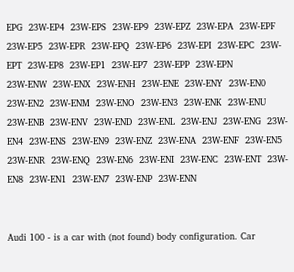EPG  23W-EP4  23W-EPS  23W-EP9  23W-EPZ  23W-EPA  23W-EPF  23W-EP5  23W-EPR  23W-EPQ  23W-EP6  23W-EPI  23W-EPC  23W-EPT  23W-EP8  23W-EP1  23W-EP7  23W-EPP  23W-EPN
23W-ENW  23W-ENX  23W-ENH  23W-ENE  23W-ENY  23W-EN0  23W-EN2  23W-ENM  23W-ENO  23W-EN3  23W-ENK  23W-ENU  23W-ENB  23W-ENV  23W-END  23W-ENL  23W-ENJ  23W-ENG  23W-EN4  23W-ENS  23W-EN9  23W-ENZ  23W-ENA  23W-ENF  23W-EN5  23W-ENR  23W-ENQ  23W-EN6  23W-ENI  23W-ENC  23W-ENT  23W-EN8  23W-EN1  23W-EN7  23W-ENP  23W-ENN


Audi 100 - is a car with (not found) body configuration. Car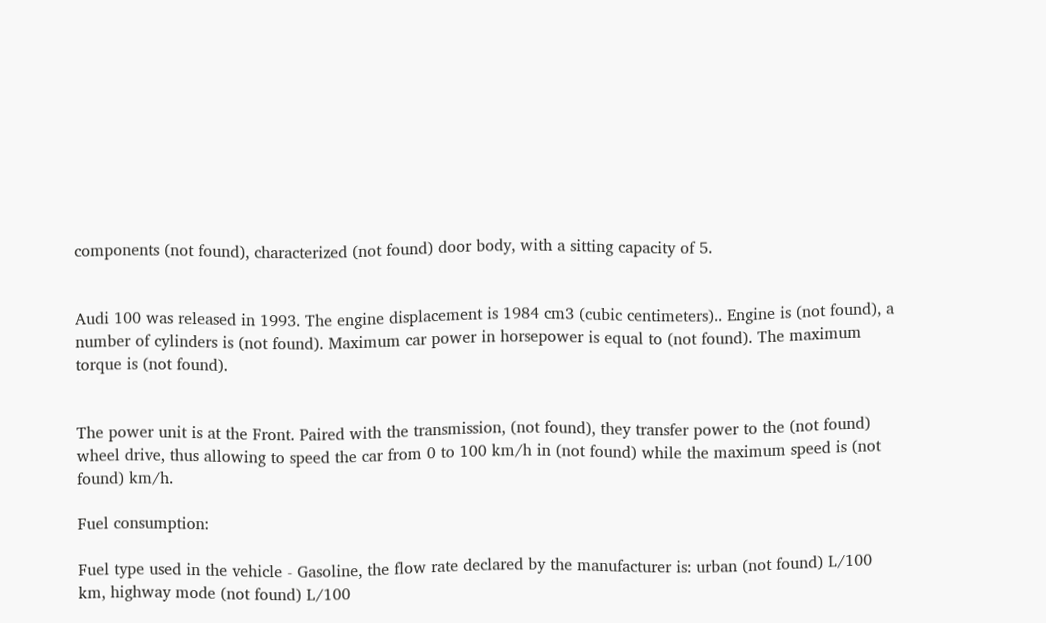components (not found), characterized (not found) door body, with a sitting capacity of 5.


Audi 100 was released in 1993. The engine displacement is 1984 cm3 (cubic centimeters).. Engine is (not found), a number of cylinders is (not found). Maximum car power in horsepower is equal to (not found). The maximum torque is (not found).


The power unit is at the Front. Paired with the transmission, (not found), they transfer power to the (not found) wheel drive, thus allowing to speed the car from 0 to 100 km/h in (not found) while the maximum speed is (not found) km/h.

Fuel consumption:

Fuel type used in the vehicle - Gasoline, the flow rate declared by the manufacturer is: urban (not found) L/100 km, highway mode (not found) L/100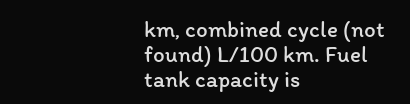km, combined cycle (not found) L/100 km. Fuel tank capacity is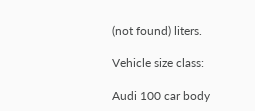(not found) liters.

Vehicle size class:

Audi 100 car body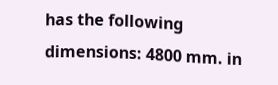has the following dimensions: 4800 mm. in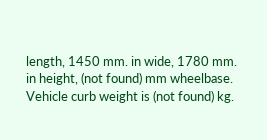length, 1450 mm. in wide, 1780 mm. in height, (not found) mm wheelbase. Vehicle curb weight is (not found) kg.